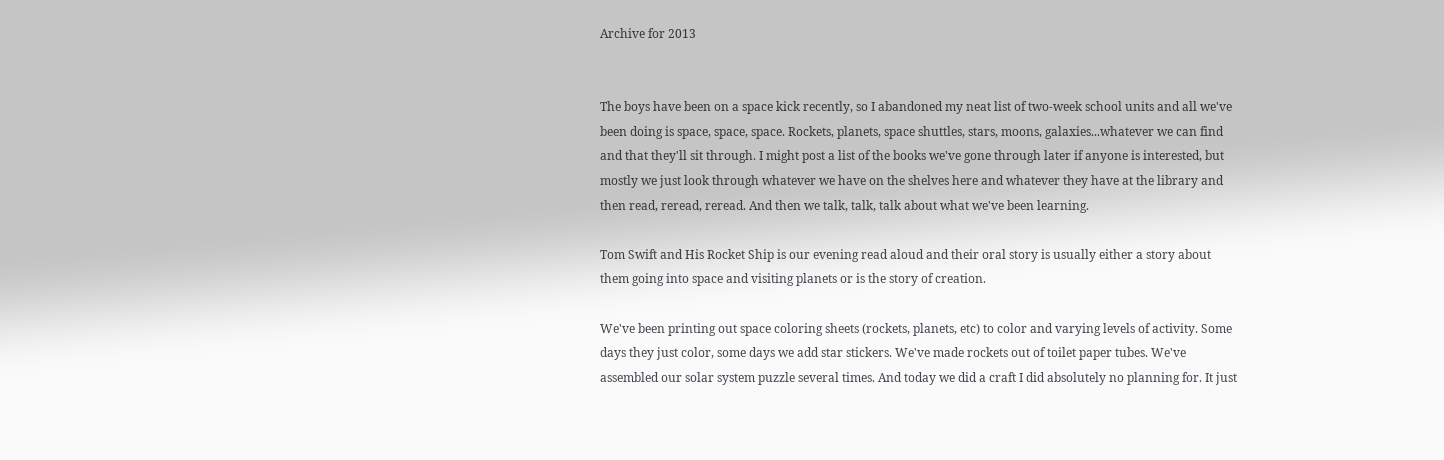Archive for 2013


The boys have been on a space kick recently, so I abandoned my neat list of two-week school units and all we've been doing is space, space, space. Rockets, planets, space shuttles, stars, moons, galaxies...whatever we can find and that they'll sit through. I might post a list of the books we've gone through later if anyone is interested, but mostly we just look through whatever we have on the shelves here and whatever they have at the library and then read, reread, reread. And then we talk, talk, talk about what we've been learning.

Tom Swift and His Rocket Ship is our evening read aloud and their oral story is usually either a story about them going into space and visiting planets or is the story of creation.

We've been printing out space coloring sheets (rockets, planets, etc) to color and varying levels of activity. Some days they just color, some days we add star stickers. We've made rockets out of toilet paper tubes. We've assembled our solar system puzzle several times. And today we did a craft I did absolutely no planning for. It just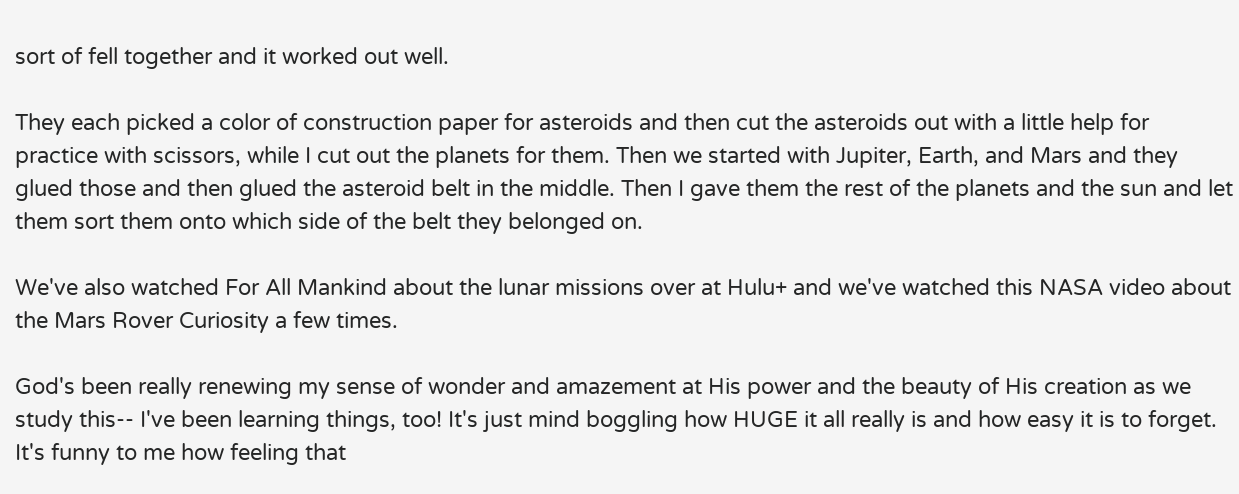sort of fell together and it worked out well.

They each picked a color of construction paper for asteroids and then cut the asteroids out with a little help for practice with scissors, while I cut out the planets for them. Then we started with Jupiter, Earth, and Mars and they glued those and then glued the asteroid belt in the middle. Then I gave them the rest of the planets and the sun and let them sort them onto which side of the belt they belonged on.

We've also watched For All Mankind about the lunar missions over at Hulu+ and we've watched this NASA video about the Mars Rover Curiosity a few times.

God's been really renewing my sense of wonder and amazement at His power and the beauty of His creation as we study this-- I've been learning things, too! It's just mind boggling how HUGE it all really is and how easy it is to forget. It's funny to me how feeling that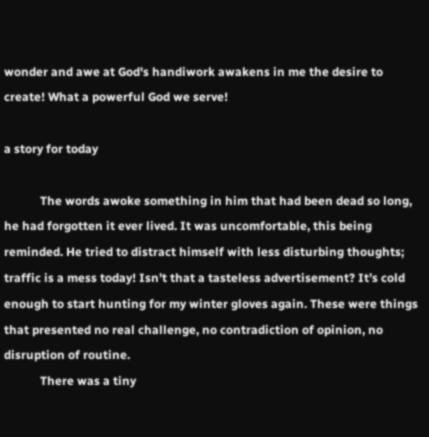wonder and awe at God's handiwork awakens in me the desire to create! What a powerful God we serve!

a story for today

            The words awoke something in him that had been dead so long, he had forgotten it ever lived. It was uncomfortable, this being reminded. He tried to distract himself with less disturbing thoughts; traffic is a mess today! Isn’t that a tasteless advertisement? It’s cold enough to start hunting for my winter gloves again. These were things that presented no real challenge, no contradiction of opinion, no disruption of routine.
            There was a tiny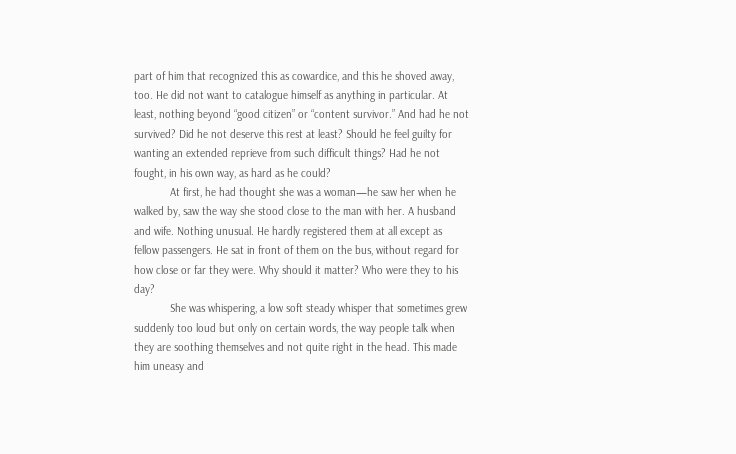part of him that recognized this as cowardice, and this he shoved away, too. He did not want to catalogue himself as anything in particular. At least, nothing beyond “good citizen” or “content survivor.” And had he not survived? Did he not deserve this rest at least? Should he feel guilty for wanting an extended reprieve from such difficult things? Had he not fought, in his own way, as hard as he could?
            At first, he had thought she was a woman—he saw her when he walked by, saw the way she stood close to the man with her. A husband and wife. Nothing unusual. He hardly registered them at all except as fellow passengers. He sat in front of them on the bus, without regard for how close or far they were. Why should it matter? Who were they to his day?
            She was whispering, a low soft steady whisper that sometimes grew suddenly too loud but only on certain words, the way people talk when they are soothing themselves and not quite right in the head. This made him uneasy and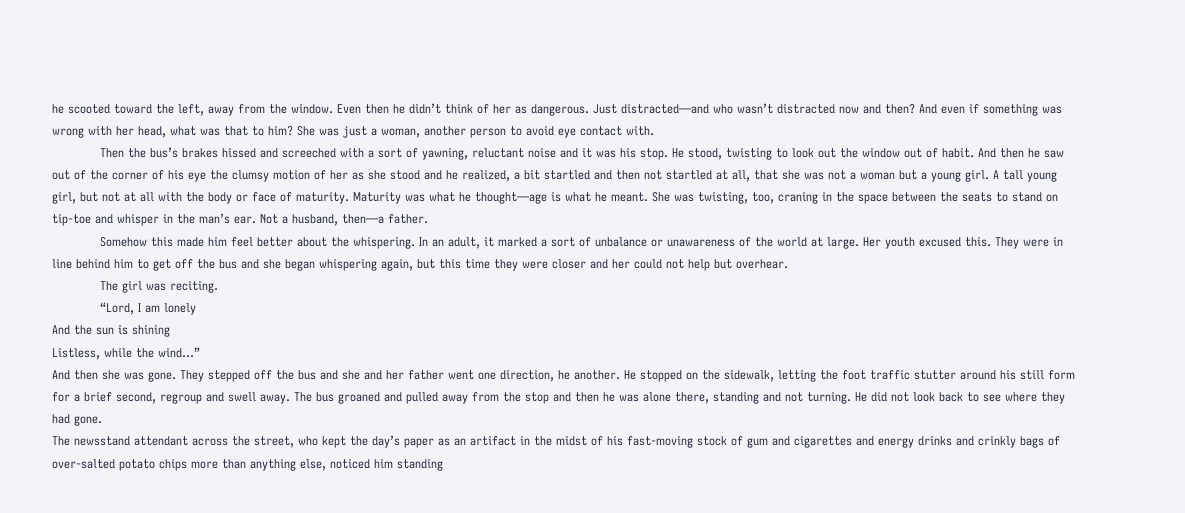he scooted toward the left, away from the window. Even then he didn’t think of her as dangerous. Just distracted—and who wasn’t distracted now and then? And even if something was wrong with her head, what was that to him? She was just a woman, another person to avoid eye contact with.
            Then the bus’s brakes hissed and screeched with a sort of yawning, reluctant noise and it was his stop. He stood, twisting to look out the window out of habit. And then he saw out of the corner of his eye the clumsy motion of her as she stood and he realized, a bit startled and then not startled at all, that she was not a woman but a young girl. A tall young girl, but not at all with the body or face of maturity. Maturity was what he thought—age is what he meant. She was twisting, too, craning in the space between the seats to stand on tip-toe and whisper in the man’s ear. Not a husband, then—a father.
            Somehow this made him feel better about the whispering. In an adult, it marked a sort of unbalance or unawareness of the world at large. Her youth excused this. They were in line behind him to get off the bus and she began whispering again, but this time they were closer and her could not help but overhear.
            The girl was reciting.
            “Lord, I am lonely
And the sun is shining
Listless, while the wind…”
And then she was gone. They stepped off the bus and she and her father went one direction, he another. He stopped on the sidewalk, letting the foot traffic stutter around his still form for a brief second, regroup and swell away. The bus groaned and pulled away from the stop and then he was alone there, standing and not turning. He did not look back to see where they had gone.
The newsstand attendant across the street, who kept the day’s paper as an artifact in the midst of his fast-moving stock of gum and cigarettes and energy drinks and crinkly bags of over-salted potato chips more than anything else, noticed him standing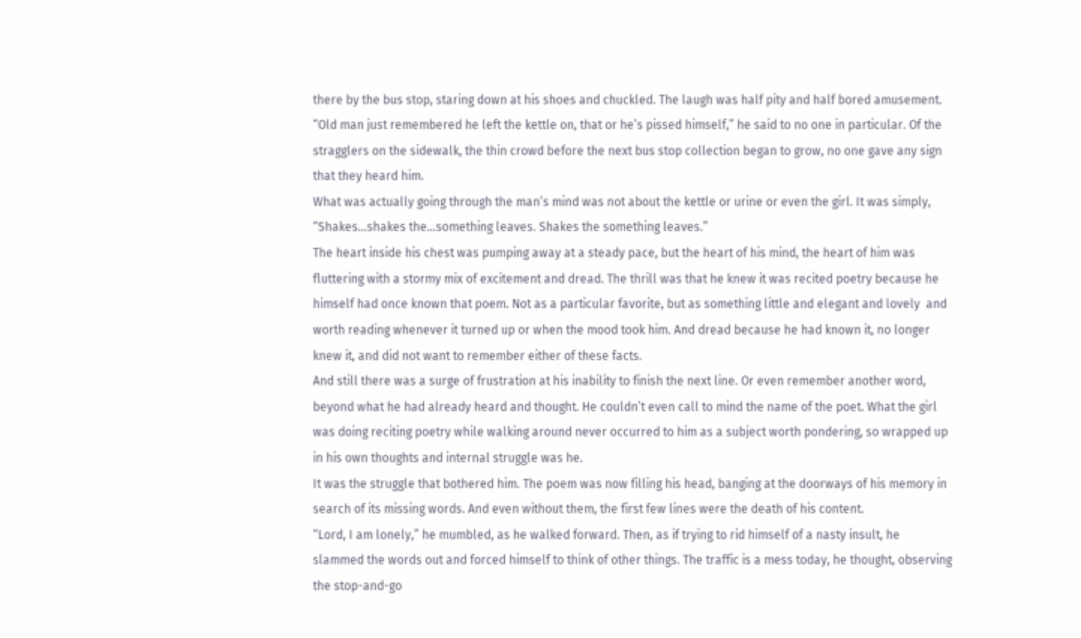there by the bus stop, staring down at his shoes and chuckled. The laugh was half pity and half bored amusement.
“Old man just remembered he left the kettle on, that or he’s pissed himself,” he said to no one in particular. Of the stragglers on the sidewalk, the thin crowd before the next bus stop collection began to grow, no one gave any sign that they heard him.
What was actually going through the man’s mind was not about the kettle or urine or even the girl. It was simply,
“Shakes…shakes the…something leaves. Shakes the something leaves.”
The heart inside his chest was pumping away at a steady pace, but the heart of his mind, the heart of him was fluttering with a stormy mix of excitement and dread. The thrill was that he knew it was recited poetry because he himself had once known that poem. Not as a particular favorite, but as something little and elegant and lovely  and worth reading whenever it turned up or when the mood took him. And dread because he had known it, no longer knew it, and did not want to remember either of these facts.
And still there was a surge of frustration at his inability to finish the next line. Or even remember another word, beyond what he had already heard and thought. He couldn’t even call to mind the name of the poet. What the girl was doing reciting poetry while walking around never occurred to him as a subject worth pondering, so wrapped up in his own thoughts and internal struggle was he.
It was the struggle that bothered him. The poem was now filling his head, banging at the doorways of his memory in search of its missing words. And even without them, the first few lines were the death of his content.
“Lord, I am lonely,” he mumbled, as he walked forward. Then, as if trying to rid himself of a nasty insult, he slammed the words out and forced himself to think of other things. The traffic is a mess today, he thought, observing the stop-and-go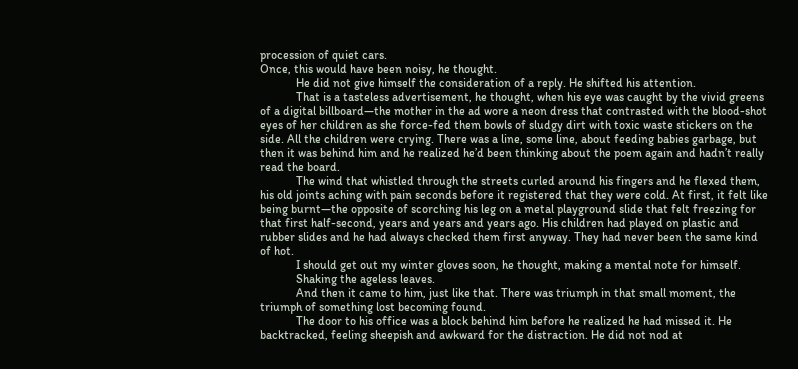procession of quiet cars.
Once, this would have been noisy, he thought.
            He did not give himself the consideration of a reply. He shifted his attention.
            That is a tasteless advertisement, he thought, when his eye was caught by the vivid greens of a digital billboard—the mother in the ad wore a neon dress that contrasted with the blood-shot eyes of her children as she force-fed them bowls of sludgy dirt with toxic waste stickers on the side. All the children were crying. There was a line, some line, about feeding babies garbage, but then it was behind him and he realized he’d been thinking about the poem again and hadn’t really read the board.
            The wind that whistled through the streets curled around his fingers and he flexed them, his old joints aching with pain seconds before it registered that they were cold. At first, it felt like being burnt—the opposite of scorching his leg on a metal playground slide that felt freezing for that first half-second, years and years and years ago. His children had played on plastic and rubber slides and he had always checked them first anyway. They had never been the same kind of hot.
            I should get out my winter gloves soon, he thought, making a mental note for himself.
            Shaking the ageless leaves.
            And then it came to him, just like that. There was triumph in that small moment, the triumph of something lost becoming found.
            The door to his office was a block behind him before he realized he had missed it. He backtracked, feeling sheepish and awkward for the distraction. He did not nod at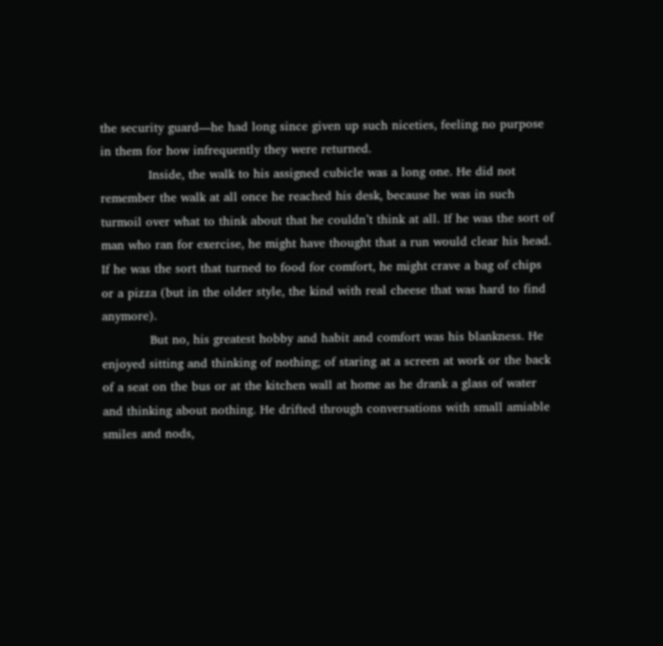the security guard—he had long since given up such niceties, feeling no purpose in them for how infrequently they were returned.
            Inside, the walk to his assigned cubicle was a long one. He did not remember the walk at all once he reached his desk, because he was in such turmoil over what to think about that he couldn’t think at all. If he was the sort of man who ran for exercise, he might have thought that a run would clear his head. If he was the sort that turned to food for comfort, he might crave a bag of chips or a pizza (but in the older style, the kind with real cheese that was hard to find anymore).
            But no, his greatest hobby and habit and comfort was his blankness. He enjoyed sitting and thinking of nothing; of staring at a screen at work or the back of a seat on the bus or at the kitchen wall at home as he drank a glass of water and thinking about nothing. He drifted through conversations with small amiable smiles and nods,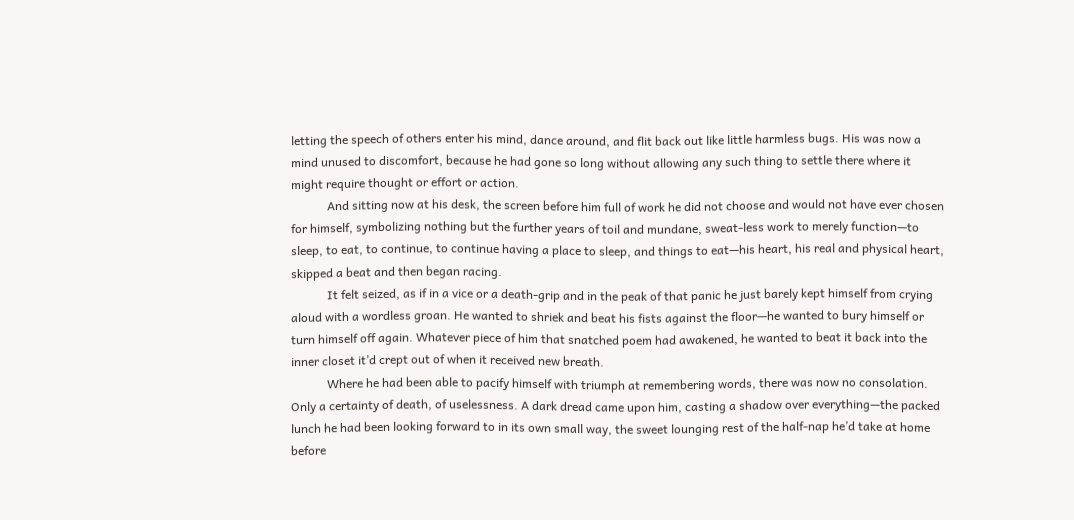letting the speech of others enter his mind, dance around, and flit back out like little harmless bugs. His was now a mind unused to discomfort, because he had gone so long without allowing any such thing to settle there where it might require thought or effort or action.
            And sitting now at his desk, the screen before him full of work he did not choose and would not have ever chosen for himself, symbolizing nothing but the further years of toil and mundane, sweat-less work to merely function—to sleep, to eat, to continue, to continue having a place to sleep, and things to eat—his heart, his real and physical heart, skipped a beat and then began racing.
            It felt seized, as if in a vice or a death-grip and in the peak of that panic he just barely kept himself from crying aloud with a wordless groan. He wanted to shriek and beat his fists against the floor—he wanted to bury himself or turn himself off again. Whatever piece of him that snatched poem had awakened, he wanted to beat it back into the inner closet it’d crept out of when it received new breath.
            Where he had been able to pacify himself with triumph at remembering words, there was now no consolation. Only a certainty of death, of uselessness. A dark dread came upon him, casting a shadow over everything—the packed lunch he had been looking forward to in its own small way, the sweet lounging rest of the half-nap he’d take at home before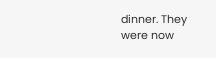dinner. They were now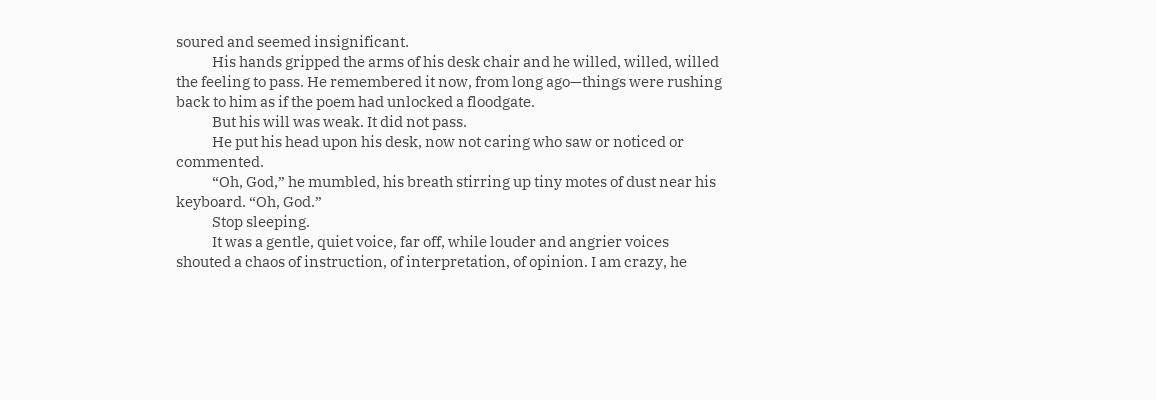soured and seemed insignificant.
            His hands gripped the arms of his desk chair and he willed, willed, willed the feeling to pass. He remembered it now, from long ago—things were rushing back to him as if the poem had unlocked a floodgate.
            But his will was weak. It did not pass.
            He put his head upon his desk, now not caring who saw or noticed or commented.
            “Oh, God,” he mumbled, his breath stirring up tiny motes of dust near his keyboard. “Oh, God.”
            Stop sleeping.
            It was a gentle, quiet voice, far off, while louder and angrier voices shouted a chaos of instruction, of interpretation, of opinion. I am crazy, he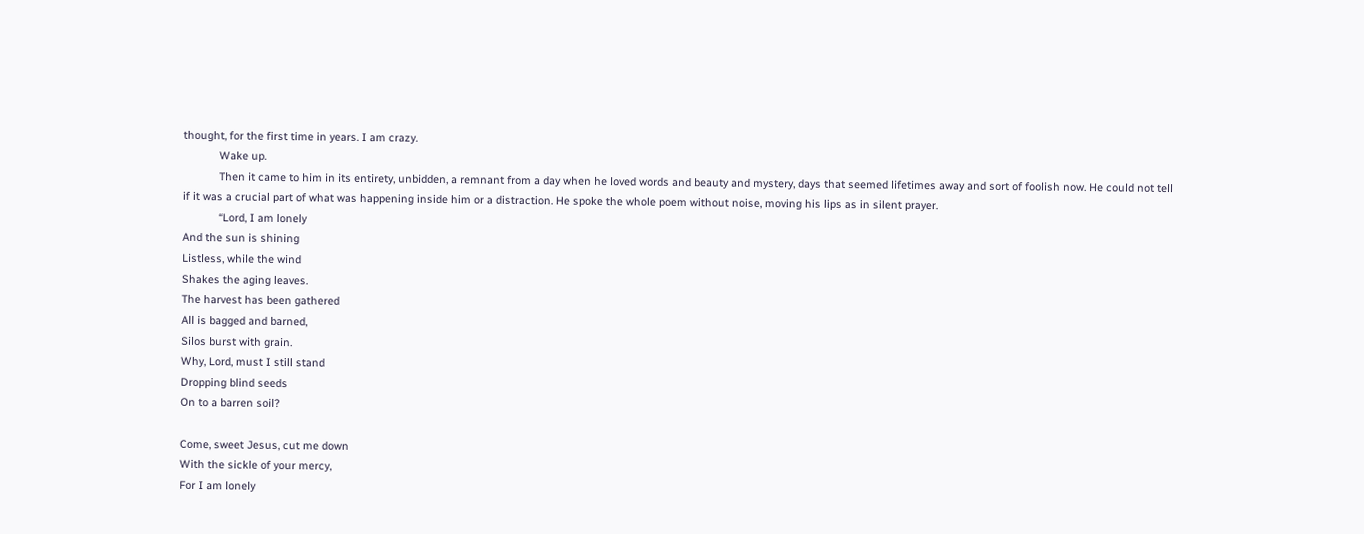thought, for the first time in years. I am crazy.
            Wake up.
            Then it came to him in its entirety, unbidden, a remnant from a day when he loved words and beauty and mystery, days that seemed lifetimes away and sort of foolish now. He could not tell if it was a crucial part of what was happening inside him or a distraction. He spoke the whole poem without noise, moving his lips as in silent prayer.
            “Lord, I am lonely
And the sun is shining
Listless, while the wind
Shakes the aging leaves.
The harvest has been gathered
All is bagged and barned,
Silos burst with grain.
Why, Lord, must I still stand
Dropping blind seeds
On to a barren soil?

Come, sweet Jesus, cut me down
With the sickle of your mercy,
For I am lonely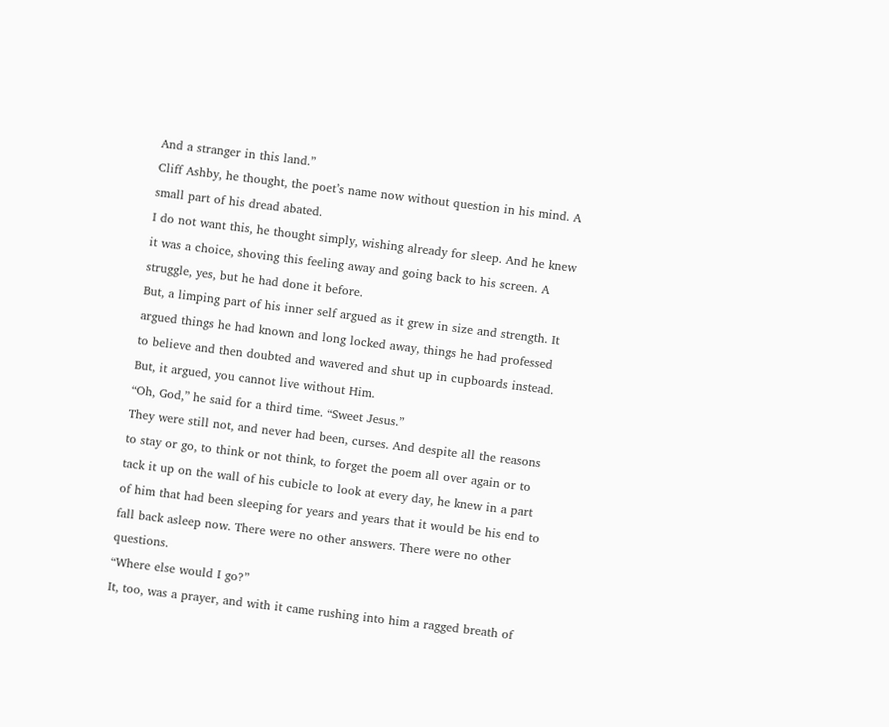And a stranger in this land.”
Cliff Ashby, he thought, the poet’s name now without question in his mind. A small part of his dread abated.
I do not want this, he thought simply, wishing already for sleep. And he knew it was a choice, shoving this feeling away and going back to his screen. A struggle, yes, but he had done it before.
But, a limping part of his inner self argued as it grew in size and strength. It argued things he had known and long locked away, things he had professed to believe and then doubted and wavered and shut up in cupboards instead. But, it argued, you cannot live without Him.
“Oh, God,” he said for a third time. “Sweet Jesus.”
They were still not, and never had been, curses. And despite all the reasons to stay or go, to think or not think, to forget the poem all over again or to tack it up on the wall of his cubicle to look at every day, he knew in a part of him that had been sleeping for years and years that it would be his end to fall back asleep now. There were no other answers. There were no other questions.
“Where else would I go?”
It, too, was a prayer, and with it came rushing into him a ragged breath of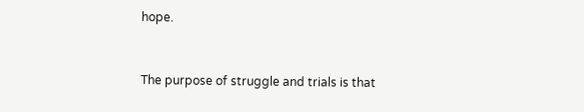hope.


The purpose of struggle and trials is that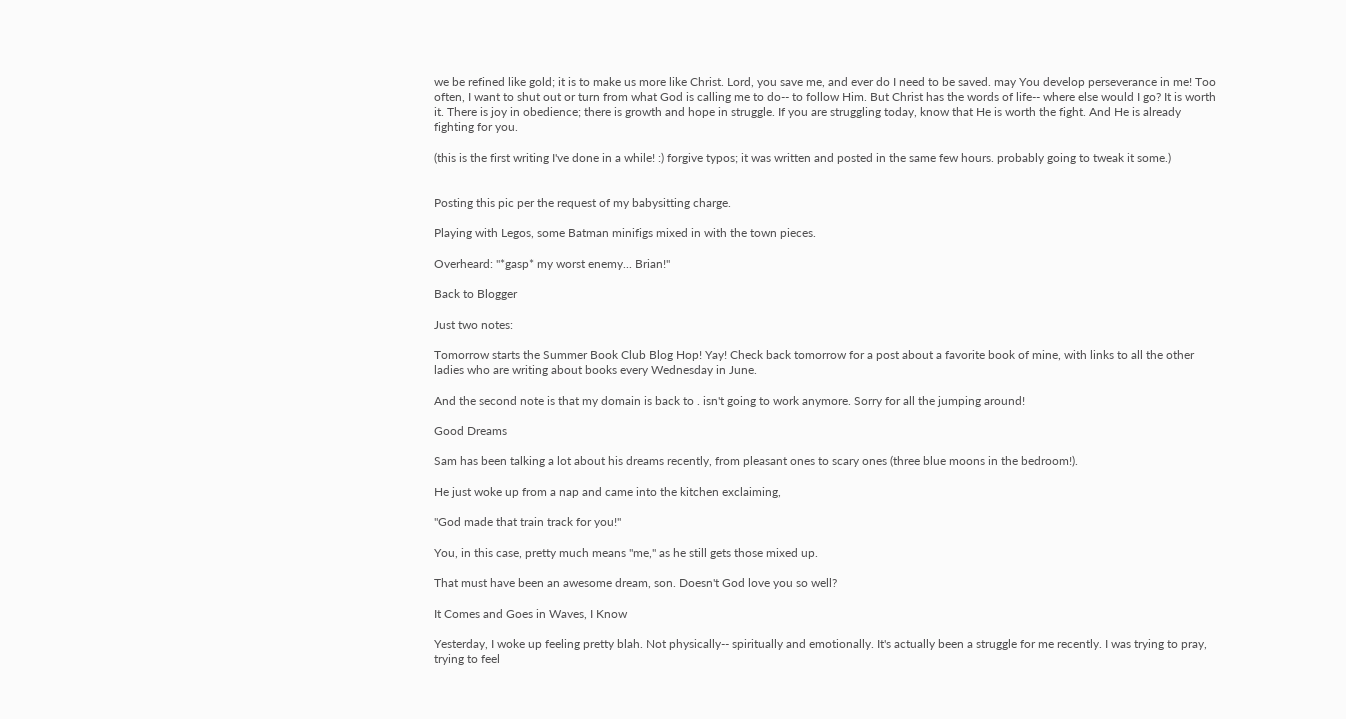we be refined like gold; it is to make us more like Christ. Lord, you save me, and ever do I need to be saved. may You develop perseverance in me! Too often, I want to shut out or turn from what God is calling me to do-- to follow Him. But Christ has the words of life-- where else would I go? It is worth it. There is joy in obedience; there is growth and hope in struggle. If you are struggling today, know that He is worth the fight. And He is already fighting for you.

(this is the first writing I've done in a while! :) forgive typos; it was written and posted in the same few hours. probably going to tweak it some.)


Posting this pic per the request of my babysitting charge.

Playing with Legos, some Batman minifigs mixed in with the town pieces.

Overheard: "*gasp* my worst enemy... Brian!"

Back to Blogger

Just two notes:

Tomorrow starts the Summer Book Club Blog Hop! Yay! Check back tomorrow for a post about a favorite book of mine, with links to all the other ladies who are writing about books every Wednesday in June.

And the second note is that my domain is back to . isn't going to work anymore. Sorry for all the jumping around!

Good Dreams

Sam has been talking a lot about his dreams recently, from pleasant ones to scary ones (three blue moons in the bedroom!).

He just woke up from a nap and came into the kitchen exclaiming,

"God made that train track for you!"

You, in this case, pretty much means "me," as he still gets those mixed up.

That must have been an awesome dream, son. Doesn't God love you so well?

It Comes and Goes in Waves, I Know

Yesterday, I woke up feeling pretty blah. Not physically-- spiritually and emotionally. It's actually been a struggle for me recently. I was trying to pray, trying to feel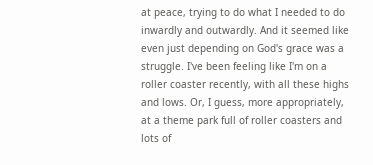at peace, trying to do what I needed to do inwardly and outwardly. And it seemed like even just depending on God's grace was a struggle. I've been feeling like I'm on a roller coaster recently, with all these highs and lows. Or, I guess, more appropriately, at a theme park full of roller coasters and lots of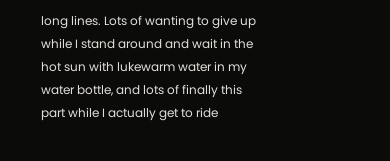long lines. Lots of wanting to give up while I stand around and wait in the hot sun with lukewarm water in my water bottle, and lots of finally this part while I actually get to ride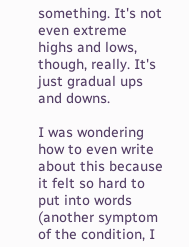something. It's not even extreme highs and lows, though, really. It's just gradual ups and downs.

I was wondering how to even write about this because it felt so hard to put into words (another symptom of the condition, I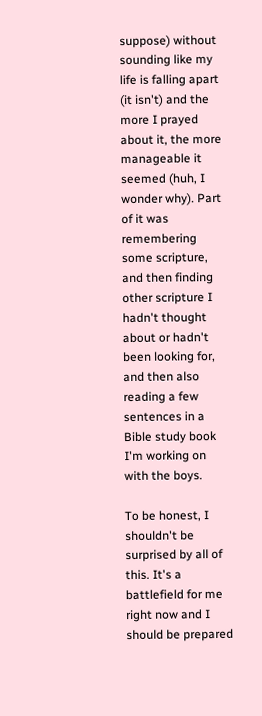suppose) without sounding like my life is falling apart (it isn't) and the more I prayed about it, the more manageable it seemed (huh, I wonder why). Part of it was remembering some scripture, and then finding other scripture I hadn't thought about or hadn't been looking for, and then also reading a few sentences in a Bible study book I'm working on with the boys.

To be honest, I shouldn't be surprised by all of this. It's a battlefield for me right now and I should be prepared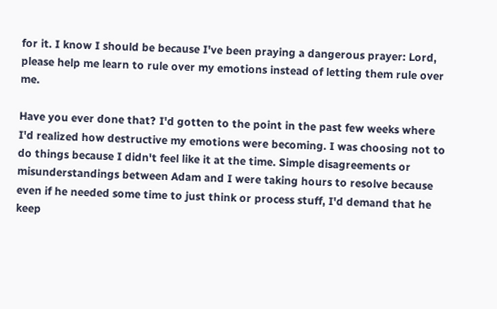for it. I know I should be because I've been praying a dangerous prayer: Lord, please help me learn to rule over my emotions instead of letting them rule over me.

Have you ever done that? I'd gotten to the point in the past few weeks where I'd realized how destructive my emotions were becoming. I was choosing not to do things because I didn't feel like it at the time. Simple disagreements or misunderstandings between Adam and I were taking hours to resolve because even if he needed some time to just think or process stuff, I'd demand that he keep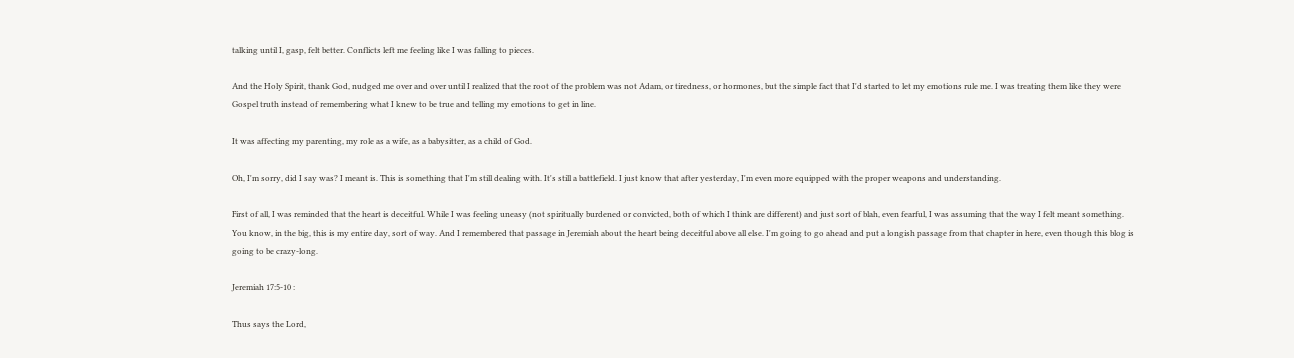talking until I, gasp, felt better. Conflicts left me feeling like I was falling to pieces.

And the Holy Spirit, thank God, nudged me over and over until I realized that the root of the problem was not Adam, or tiredness, or hormones, but the simple fact that I'd started to let my emotions rule me. I was treating them like they were Gospel truth instead of remembering what I knew to be true and telling my emotions to get in line.

It was affecting my parenting, my role as a wife, as a babysitter, as a child of God.

Oh, I'm sorry, did I say was? I meant is. This is something that I'm still dealing with. It's still a battlefield. I just know that after yesterday, I'm even more equipped with the proper weapons and understanding.

First of all, I was reminded that the heart is deceitful. While I was feeling uneasy (not spiritually burdened or convicted, both of which I think are different) and just sort of blah, even fearful, I was assuming that the way I felt meant something. You know, in the big, this is my entire day, sort of way. And I remembered that passage in Jeremiah about the heart being deceitful above all else. I'm going to go ahead and put a longish passage from that chapter in here, even though this blog is going to be crazy-long.

Jeremiah 17:5-10 :

Thus says the Lord,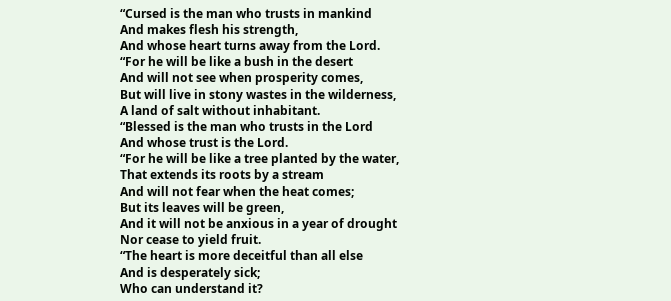“Cursed is the man who trusts in mankind
And makes flesh his strength,
And whose heart turns away from the Lord.
“For he will be like a bush in the desert
And will not see when prosperity comes,
But will live in stony wastes in the wilderness,
A land of salt without inhabitant.
“Blessed is the man who trusts in the Lord
And whose trust is the Lord.
“For he will be like a tree planted by the water,
That extends its roots by a stream
And will not fear when the heat comes;
But its leaves will be green,
And it will not be anxious in a year of drought
Nor cease to yield fruit.
“The heart is more deceitful than all else
And is desperately sick;
Who can understand it?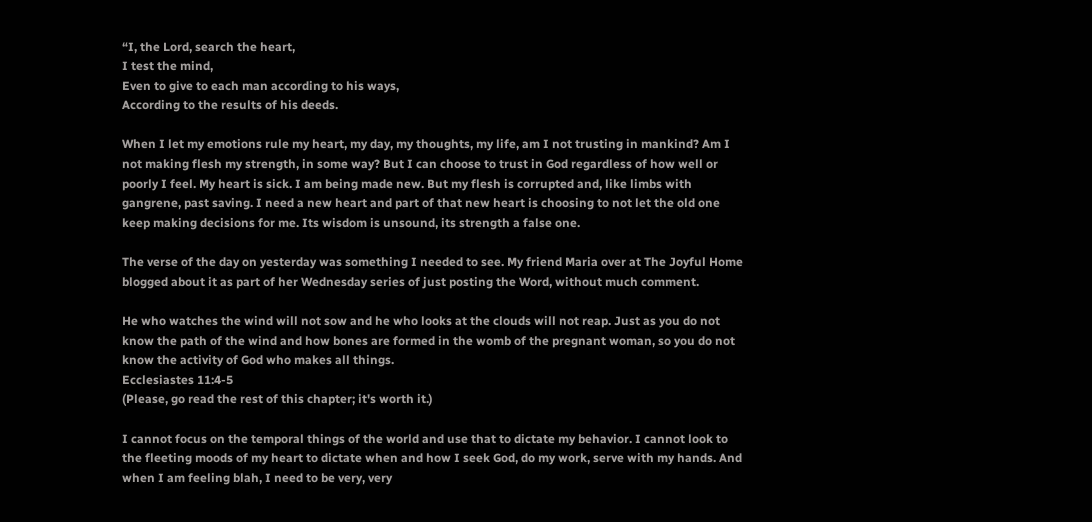“I, the Lord, search the heart,
I test the mind,
Even to give to each man according to his ways,
According to the results of his deeds.

When I let my emotions rule my heart, my day, my thoughts, my life, am I not trusting in mankind? Am I not making flesh my strength, in some way? But I can choose to trust in God regardless of how well or poorly I feel. My heart is sick. I am being made new. But my flesh is corrupted and, like limbs with gangrene, past saving. I need a new heart and part of that new heart is choosing to not let the old one keep making decisions for me. Its wisdom is unsound, its strength a false one.

The verse of the day on yesterday was something I needed to see. My friend Maria over at The Joyful Home blogged about it as part of her Wednesday series of just posting the Word, without much comment.

He who watches the wind will not sow and he who looks at the clouds will not reap. Just as you do not know the path of the wind and how bones are formed in the womb of the pregnant woman, so you do not know the activity of God who makes all things.
Ecclesiastes 11:4-5
(Please, go read the rest of this chapter; it's worth it.)

I cannot focus on the temporal things of the world and use that to dictate my behavior. I cannot look to the fleeting moods of my heart to dictate when and how I seek God, do my work, serve with my hands. And when I am feeling blah, I need to be very, very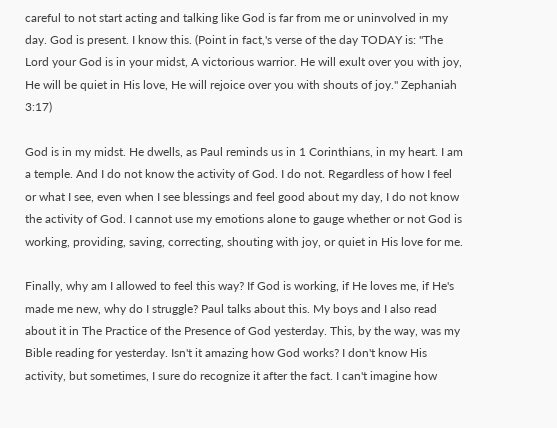careful to not start acting and talking like God is far from me or uninvolved in my day. God is present. I know this. (Point in fact,'s verse of the day TODAY is: "The Lord your God is in your midst, A victorious warrior. He will exult over you with joy, He will be quiet in His love, He will rejoice over you with shouts of joy." Zephaniah 3:17)

God is in my midst. He dwells, as Paul reminds us in 1 Corinthians, in my heart. I am a temple. And I do not know the activity of God. I do not. Regardless of how I feel or what I see, even when I see blessings and feel good about my day, I do not know the activity of God. I cannot use my emotions alone to gauge whether or not God is working, providing, saving, correcting, shouting with joy, or quiet in His love for me.

Finally, why am I allowed to feel this way? If God is working, if He loves me, if He's made me new, why do I struggle? Paul talks about this. My boys and I also read about it in The Practice of the Presence of God yesterday. This, by the way, was my Bible reading for yesterday. Isn't it amazing how God works? I don't know His activity, but sometimes, I sure do recognize it after the fact. I can't imagine how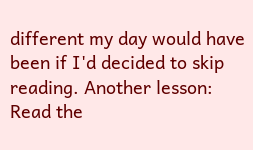different my day would have been if I'd decided to skip reading. Another lesson: Read the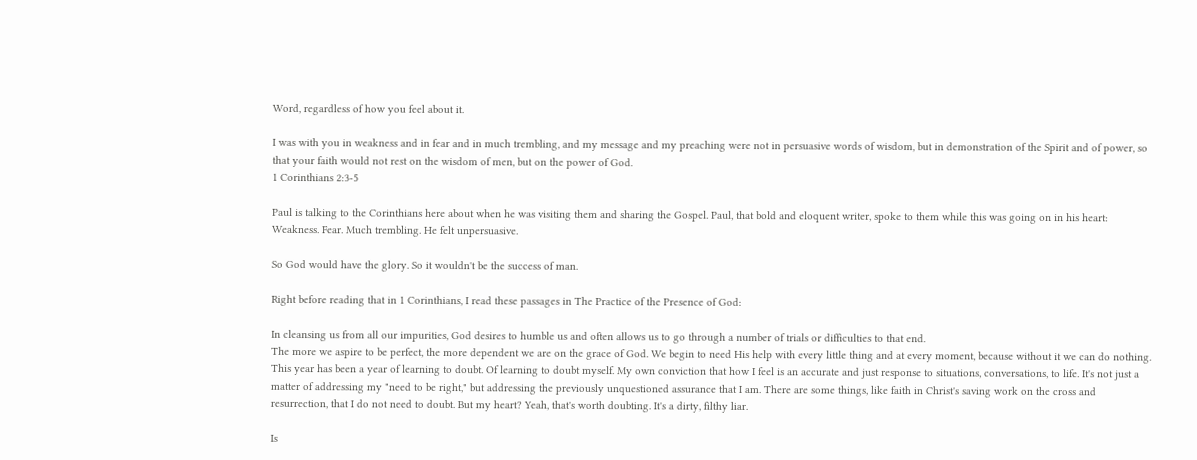Word, regardless of how you feel about it.

I was with you in weakness and in fear and in much trembling, and my message and my preaching were not in persuasive words of wisdom, but in demonstration of the Spirit and of power, so that your faith would not rest on the wisdom of men, but on the power of God.
1 Corinthians 2:3-5

Paul is talking to the Corinthians here about when he was visiting them and sharing the Gospel. Paul, that bold and eloquent writer, spoke to them while this was going on in his heart: Weakness. Fear. Much trembling. He felt unpersuasive.

So God would have the glory. So it wouldn't be the success of man.

Right before reading that in 1 Corinthians, I read these passages in The Practice of the Presence of God:

In cleansing us from all our impurities, God desires to humble us and often allows us to go through a number of trials or difficulties to that end.
The more we aspire to be perfect, the more dependent we are on the grace of God. We begin to need His help with every little thing and at every moment, because without it we can do nothing.
This year has been a year of learning to doubt. Of learning to doubt myself. My own conviction that how I feel is an accurate and just response to situations, conversations, to life. It's not just a matter of addressing my "need to be right," but addressing the previously unquestioned assurance that I am. There are some things, like faith in Christ's saving work on the cross and resurrection, that I do not need to doubt. But my heart? Yeah, that's worth doubting. It's a dirty, filthy liar.

Is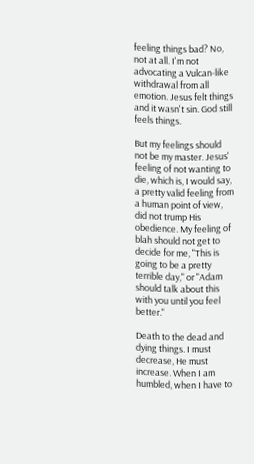feeling things bad? No, not at all. I'm not advocating a Vulcan-like withdrawal from all emotion. Jesus felt things and it wasn't sin. God still feels things.

But my feelings should not be my master. Jesus' feeling of not wanting to die, which is, I would say, a pretty valid feeling from a human point of view, did not trump His obedience. My feeling of blah should not get to decide for me, "This is going to be a pretty terrible day," or "Adam should talk about this with you until you feel better."

Death to the dead and dying things. I must decrease, He must increase. When I am humbled, when I have to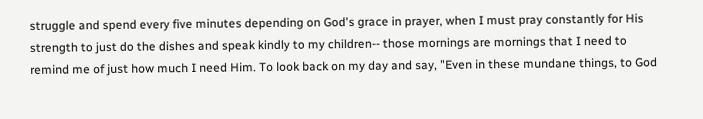struggle and spend every five minutes depending on God's grace in prayer, when I must pray constantly for His strength to just do the dishes and speak kindly to my children-- those mornings are mornings that I need to remind me of just how much I need Him. To look back on my day and say, "Even in these mundane things, to God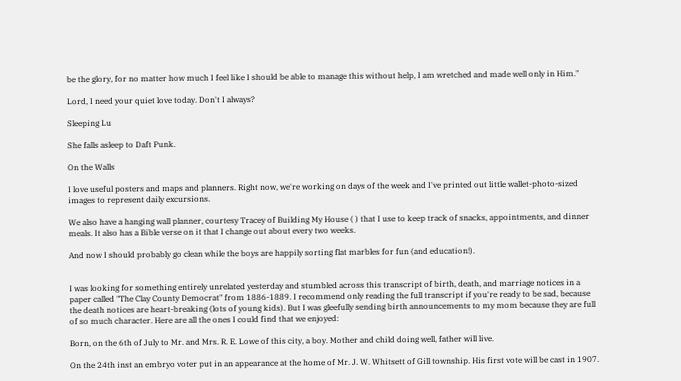be the glory, for no matter how much I feel like I should be able to manage this without help, I am wretched and made well only in Him."

Lord, I need your quiet love today. Don't I always?

Sleeping Lu

She falls asleep to Daft Punk.

On the Walls

I love useful posters and maps and planners. Right now, we're working on days of the week and I've printed out little wallet-photo-sized images to represent daily excursions.

We also have a hanging wall planner, courtesy Tracey of Building My House ( ) that I use to keep track of snacks, appointments, and dinner meals. It also has a Bible verse on it that I change out about every two weeks.

And now I should probably go clean while the boys are happily sorting flat marbles for fun (and education!).


I was looking for something entirely unrelated yesterday and stumbled across this transcript of birth, death, and marriage notices in a paper called "The Clay County Democrat" from 1886-1889. I recommend only reading the full transcript if you're ready to be sad, because the death notices are heart-breaking (lots of young kids). But I was gleefully sending birth announcements to my mom because they are full of so much character. Here are all the ones I could find that we enjoyed:

Born, on the 6th of July to Mr. and Mrs. R. E. Lowe of this city, a boy. Mother and child doing well, father will live.

On the 24th inst an embryo voter put in an appearance at the home of Mr. J. W. Whitsett of Gill township. His first vote will be cast in 1907.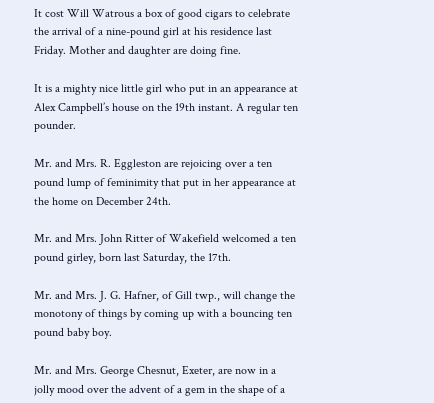It cost Will Watrous a box of good cigars to celebrate the arrival of a nine-pound girl at his residence last Friday. Mother and daughter are doing fine.

It is a mighty nice little girl who put in an appearance at Alex Campbell’s house on the 19th instant. A regular ten pounder.

Mr. and Mrs. R. Eggleston are rejoicing over a ten pound lump of feminimity that put in her appearance at the home on December 24th.

Mr. and Mrs. John Ritter of Wakefield welcomed a ten pound girley, born last Saturday, the 17th.

Mr. and Mrs. J. G. Hafner, of Gill twp., will change the monotony of things by coming up with a bouncing ten pound baby boy.

Mr. and Mrs. George Chesnut, Exeter, are now in a jolly mood over the advent of a gem in the shape of a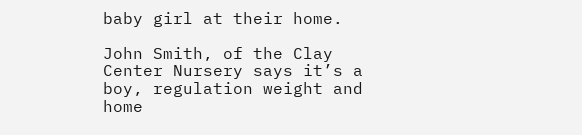baby girl at their home.

John Smith, of the Clay Center Nursery says it’s a boy, regulation weight and home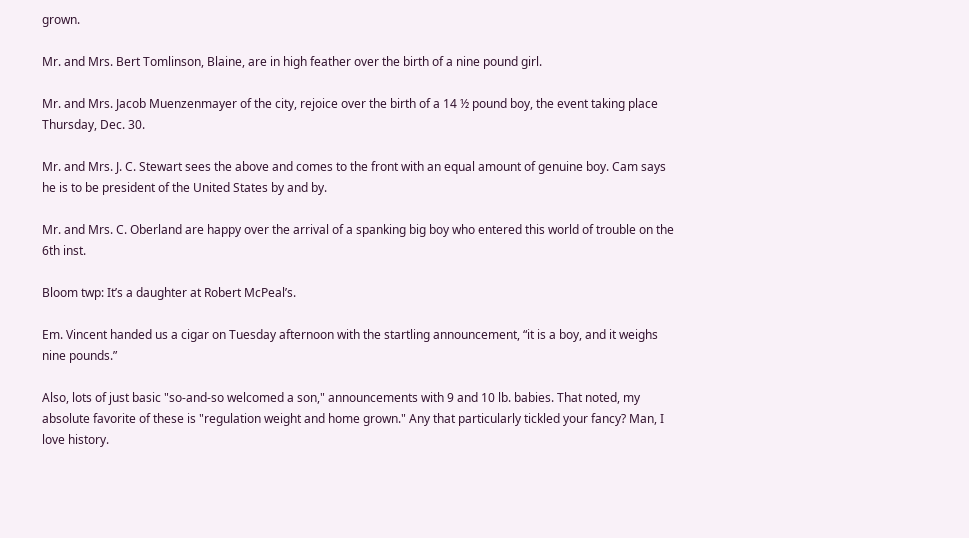grown.

Mr. and Mrs. Bert Tomlinson, Blaine, are in high feather over the birth of a nine pound girl.

Mr. and Mrs. Jacob Muenzenmayer of the city, rejoice over the birth of a 14 ½ pound boy, the event taking place Thursday, Dec. 30.

Mr. and Mrs. J. C. Stewart sees the above and comes to the front with an equal amount of genuine boy. Cam says he is to be president of the United States by and by.

Mr. and Mrs. C. Oberland are happy over the arrival of a spanking big boy who entered this world of trouble on the 6th inst.

Bloom twp: It’s a daughter at Robert McPeal’s.

Em. Vincent handed us a cigar on Tuesday afternoon with the startling announcement, “it is a boy, and it weighs nine pounds.”

Also, lots of just basic "so-and-so welcomed a son," announcements with 9 and 10 lb. babies. That noted, my absolute favorite of these is "regulation weight and home grown." Any that particularly tickled your fancy? Man, I love history.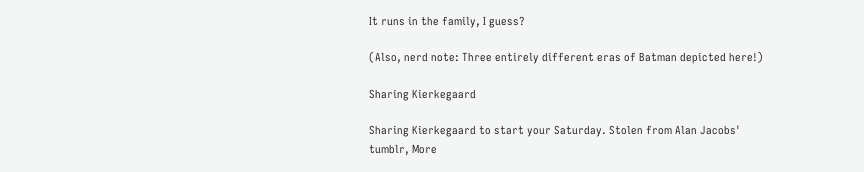It runs in the family, I guess?

(Also, nerd note: Three entirely different eras of Batman depicted here!)

Sharing Kierkegaard

Sharing Kierkegaard to start your Saturday. Stolen from Alan Jacobs' tumblr, More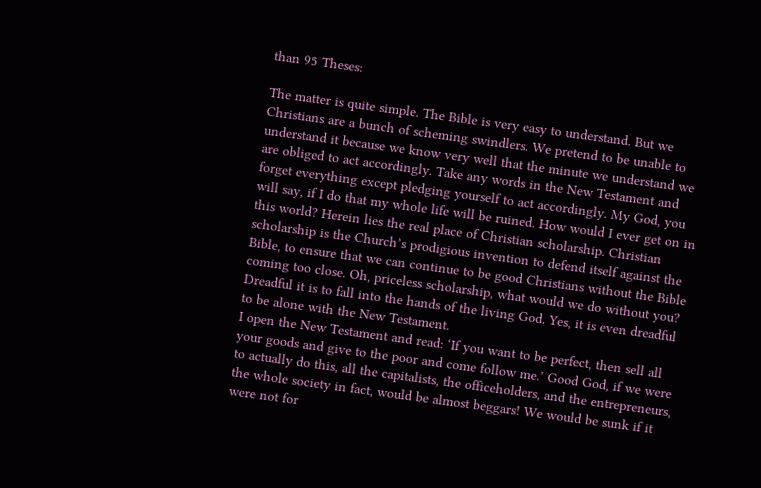than 95 Theses:

The matter is quite simple. The Bible is very easy to understand. But we Christians are a bunch of scheming swindlers. We pretend to be unable to understand it because we know very well that the minute we understand we are obliged to act accordingly. Take any words in the New Testament and forget everything except pledging yourself to act accordingly. My God, you will say, if I do that my whole life will be ruined. How would I ever get on in this world? Herein lies the real place of Christian scholarship. Christian scholarship is the Church’s prodigious invention to defend itself against the Bible, to ensure that we can continue to be good Christians without the Bible coming too close. Oh, priceless scholarship, what would we do without you? Dreadful it is to fall into the hands of the living God. Yes, it is even dreadful to be alone with the New Testament.
I open the New Testament and read: ‘If you want to be perfect, then sell all your goods and give to the poor and come follow me.’ Good God, if we were to actually do this, all the capitalists, the officeholders, and the entrepreneurs, the whole society in fact, would be almost beggars! We would be sunk if it were not for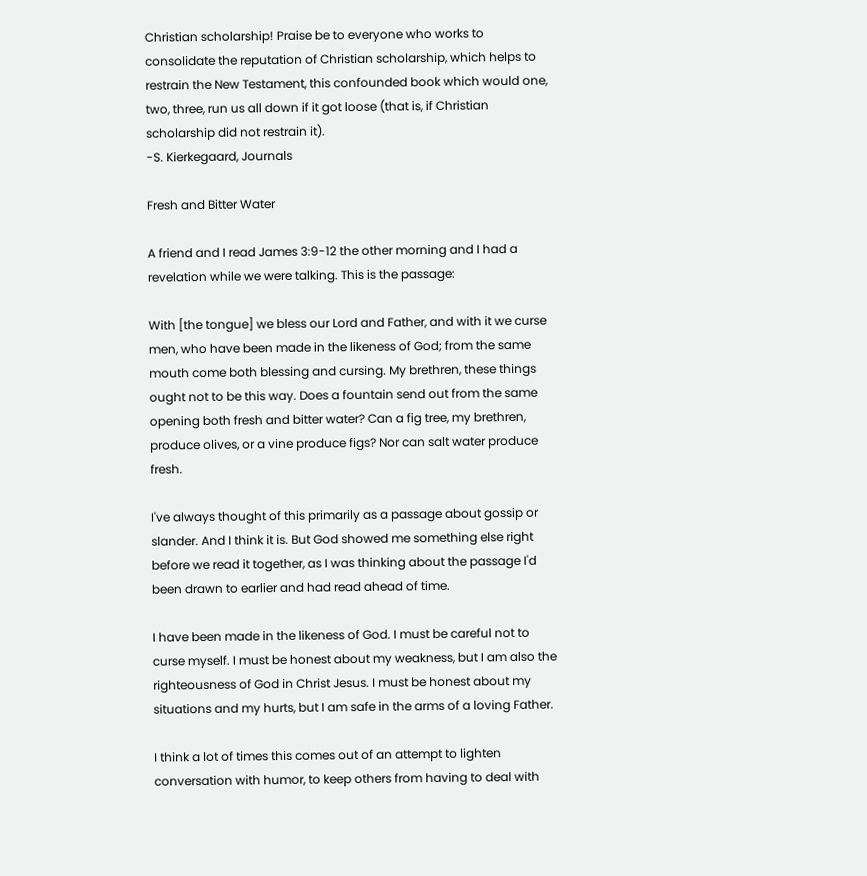Christian scholarship! Praise be to everyone who works to consolidate the reputation of Christian scholarship, which helps to restrain the New Testament, this confounded book which would one, two, three, run us all down if it got loose (that is, if Christian scholarship did not restrain it).
-S. Kierkegaard, Journals

Fresh and Bitter Water

A friend and I read James 3:9-12 the other morning and I had a revelation while we were talking. This is the passage:

With [the tongue] we bless our Lord and Father, and with it we curse men, who have been made in the likeness of God; from the same mouth come both blessing and cursing. My brethren, these things ought not to be this way. Does a fountain send out from the same opening both fresh and bitter water? Can a fig tree, my brethren, produce olives, or a vine produce figs? Nor can salt water produce fresh.

I've always thought of this primarily as a passage about gossip or slander. And I think it is. But God showed me something else right before we read it together, as I was thinking about the passage I'd been drawn to earlier and had read ahead of time.

I have been made in the likeness of God. I must be careful not to curse myself. I must be honest about my weakness, but I am also the righteousness of God in Christ Jesus. I must be honest about my situations and my hurts, but I am safe in the arms of a loving Father.

I think a lot of times this comes out of an attempt to lighten conversation with humor, to keep others from having to deal with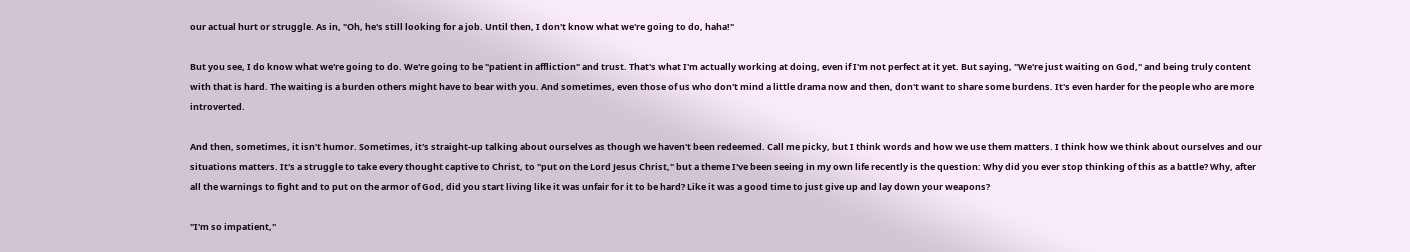our actual hurt or struggle. As in, "Oh, he's still looking for a job. Until then, I don't know what we're going to do, haha!"

But you see, I do know what we're going to do. We're going to be "patient in affliction" and trust. That's what I'm actually working at doing, even if I'm not perfect at it yet. But saying, "We're just waiting on God," and being truly content with that is hard. The waiting is a burden others might have to bear with you. And sometimes, even those of us who don't mind a little drama now and then, don't want to share some burdens. It's even harder for the people who are more introverted.

And then, sometimes, it isn't humor. Sometimes, it's straight-up talking about ourselves as though we haven't been redeemed. Call me picky, but I think words and how we use them matters. I think how we think about ourselves and our situations matters. It's a struggle to take every thought captive to Christ, to "put on the Lord Jesus Christ," but a theme I've been seeing in my own life recently is the question: Why did you ever stop thinking of this as a battle? Why, after all the warnings to fight and to put on the armor of God, did you start living like it was unfair for it to be hard? Like it was a good time to just give up and lay down your weapons?

"I'm so impatient,"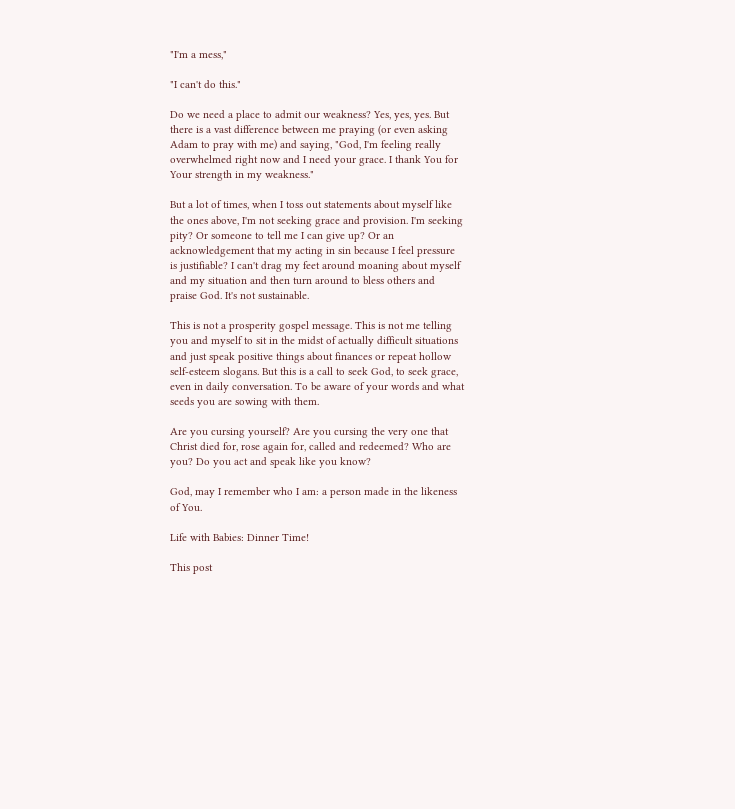"I'm a mess,"

"I can't do this."

Do we need a place to admit our weakness? Yes, yes, yes. But there is a vast difference between me praying (or even asking Adam to pray with me) and saying, "God, I'm feeling really overwhelmed right now and I need your grace. I thank You for Your strength in my weakness."

But a lot of times, when I toss out statements about myself like the ones above, I'm not seeking grace and provision. I'm seeking pity? Or someone to tell me I can give up? Or an acknowledgement that my acting in sin because I feel pressure is justifiable? I can't drag my feet around moaning about myself and my situation and then turn around to bless others and praise God. It's not sustainable.

This is not a prosperity gospel message. This is not me telling you and myself to sit in the midst of actually difficult situations and just speak positive things about finances or repeat hollow self-esteem slogans. But this is a call to seek God, to seek grace, even in daily conversation. To be aware of your words and what seeds you are sowing with them.

Are you cursing yourself? Are you cursing the very one that Christ died for, rose again for, called and redeemed? Who are you? Do you act and speak like you know?

God, may I remember who I am: a person made in the likeness of You.

Life with Babies: Dinner Time!

This post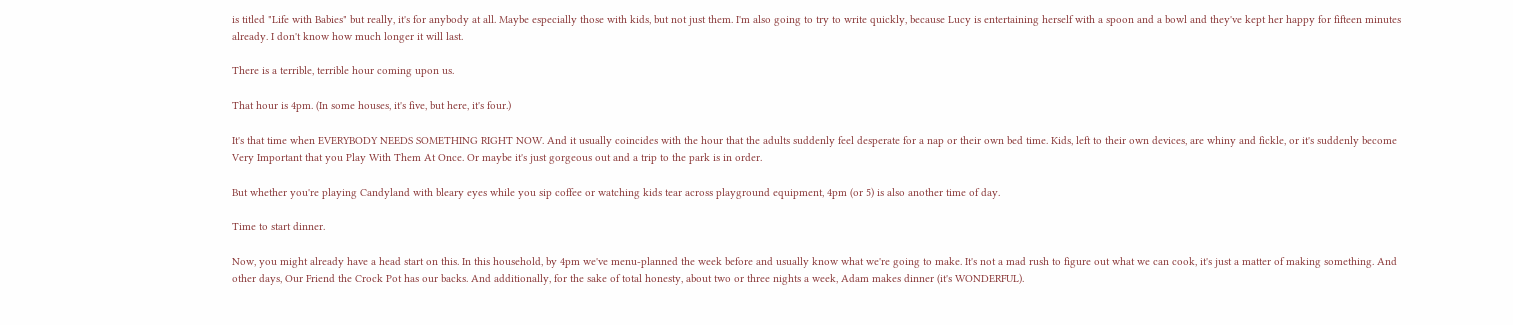is titled "Life with Babies" but really, it's for anybody at all. Maybe especially those with kids, but not just them. I'm also going to try to write quickly, because Lucy is entertaining herself with a spoon and a bowl and they've kept her happy for fifteen minutes already. I don't know how much longer it will last.

There is a terrible, terrible hour coming upon us.

That hour is 4pm. (In some houses, it's five, but here, it's four.)

It's that time when EVERYBODY NEEDS SOMETHING RIGHT NOW. And it usually coincides with the hour that the adults suddenly feel desperate for a nap or their own bed time. Kids, left to their own devices, are whiny and fickle, or it's suddenly become Very Important that you Play With Them At Once. Or maybe it's just gorgeous out and a trip to the park is in order.

But whether you're playing Candyland with bleary eyes while you sip coffee or watching kids tear across playground equipment, 4pm (or 5) is also another time of day.

Time to start dinner.

Now, you might already have a head start on this. In this household, by 4pm we've menu-planned the week before and usually know what we're going to make. It's not a mad rush to figure out what we can cook, it's just a matter of making something. And other days, Our Friend the Crock Pot has our backs. And additionally, for the sake of total honesty, about two or three nights a week, Adam makes dinner (it's WONDERFUL).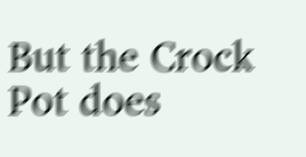But the Crock Pot does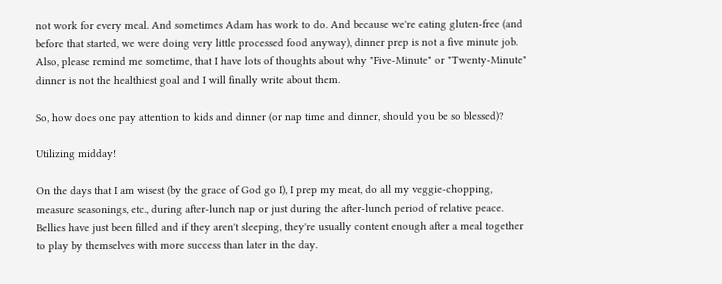not work for every meal. And sometimes Adam has work to do. And because we're eating gluten-free (and before that started, we were doing very little processed food anyway), dinner prep is not a five minute job. Also, please remind me sometime, that I have lots of thoughts about why "Five-Minute" or "Twenty-Minute" dinner is not the healthiest goal and I will finally write about them.

So, how does one pay attention to kids and dinner (or nap time and dinner, should you be so blessed)?

Utilizing midday!

On the days that I am wisest (by the grace of God go I), I prep my meat, do all my veggie-chopping, measure seasonings, etc., during after-lunch nap or just during the after-lunch period of relative peace. Bellies have just been filled and if they aren't sleeping, they're usually content enough after a meal together to play by themselves with more success than later in the day.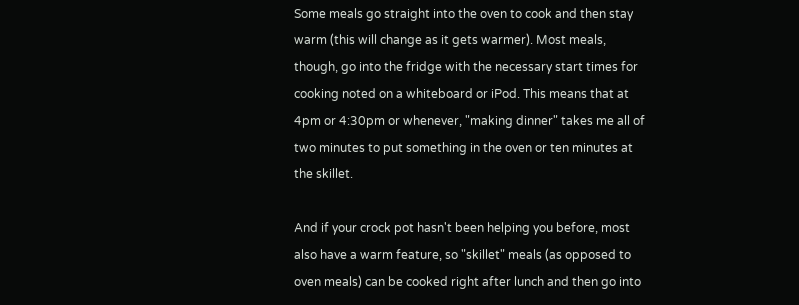Some meals go straight into the oven to cook and then stay warm (this will change as it gets warmer). Most meals, though, go into the fridge with the necessary start times for cooking noted on a whiteboard or iPod. This means that at 4pm or 4:30pm or whenever, "making dinner" takes me all of two minutes to put something in the oven or ten minutes at the skillet.

And if your crock pot hasn't been helping you before, most also have a warm feature, so "skillet" meals (as opposed to oven meals) can be cooked right after lunch and then go into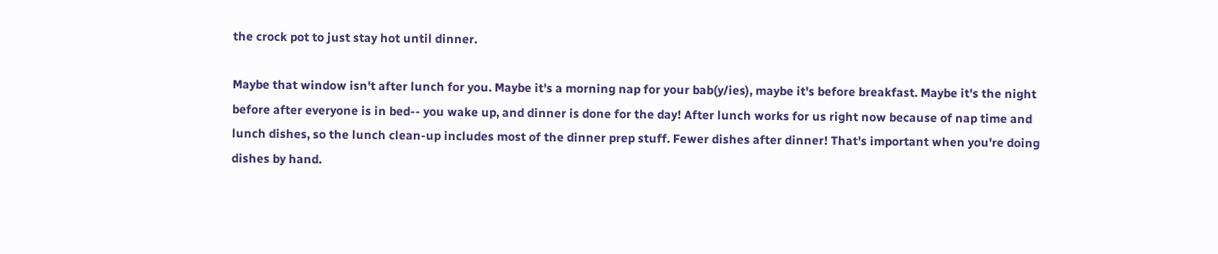the crock pot to just stay hot until dinner.

Maybe that window isn't after lunch for you. Maybe it's a morning nap for your bab(y/ies), maybe it's before breakfast. Maybe it's the night before after everyone is in bed-- you wake up, and dinner is done for the day! After lunch works for us right now because of nap time and lunch dishes, so the lunch clean-up includes most of the dinner prep stuff. Fewer dishes after dinner! That's important when you're doing dishes by hand.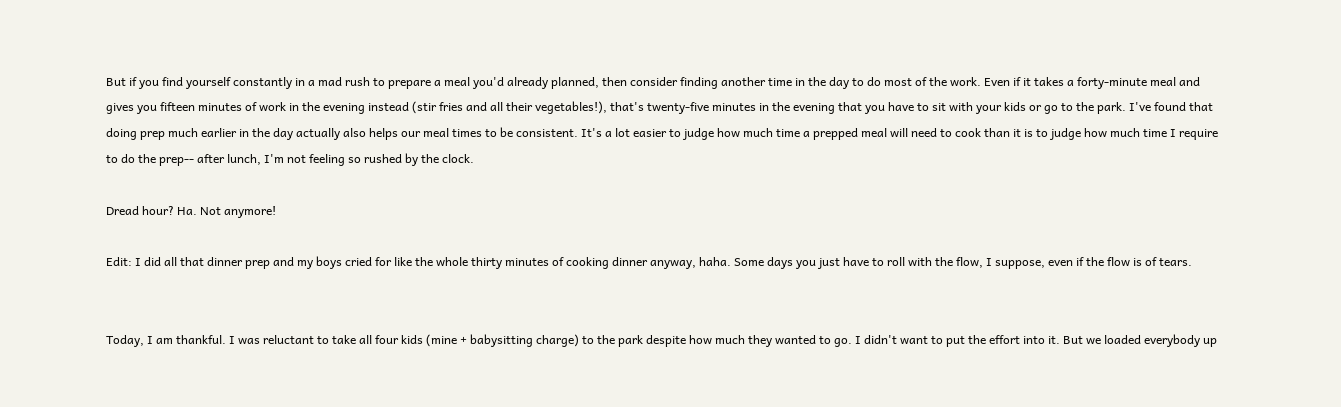But if you find yourself constantly in a mad rush to prepare a meal you'd already planned, then consider finding another time in the day to do most of the work. Even if it takes a forty-minute meal and gives you fifteen minutes of work in the evening instead (stir fries and all their vegetables!), that's twenty-five minutes in the evening that you have to sit with your kids or go to the park. I've found that doing prep much earlier in the day actually also helps our meal times to be consistent. It's a lot easier to judge how much time a prepped meal will need to cook than it is to judge how much time I require to do the prep-- after lunch, I'm not feeling so rushed by the clock.

Dread hour? Ha. Not anymore!

Edit: I did all that dinner prep and my boys cried for like the whole thirty minutes of cooking dinner anyway, haha. Some days you just have to roll with the flow, I suppose, even if the flow is of tears.


Today, I am thankful. I was reluctant to take all four kids (mine + babysitting charge) to the park despite how much they wanted to go. I didn't want to put the effort into it. But we loaded everybody up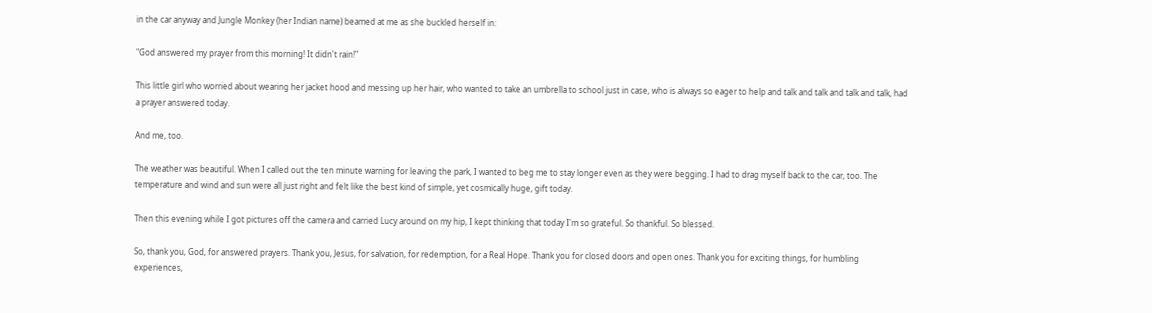in the car anyway and Jungle Monkey (her Indian name) beamed at me as she buckled herself in:

"God answered my prayer from this morning! It didn't rain!"

This little girl who worried about wearing her jacket hood and messing up her hair, who wanted to take an umbrella to school just in case, who is always so eager to help and talk and talk and talk and talk, had a prayer answered today.

And me, too.

The weather was beautiful. When I called out the ten minute warning for leaving the park, I wanted to beg me to stay longer even as they were begging. I had to drag myself back to the car, too. The temperature and wind and sun were all just right and felt like the best kind of simple, yet cosmically huge, gift today.

Then this evening while I got pictures off the camera and carried Lucy around on my hip, I kept thinking that today I'm so grateful. So thankful. So blessed.

So, thank you, God, for answered prayers. Thank you, Jesus, for salvation, for redemption, for a Real Hope. Thank you for closed doors and open ones. Thank you for exciting things, for humbling experiences,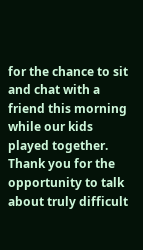for the chance to sit and chat with a friend this morning while our kids played together. Thank you for the opportunity to talk about truly difficult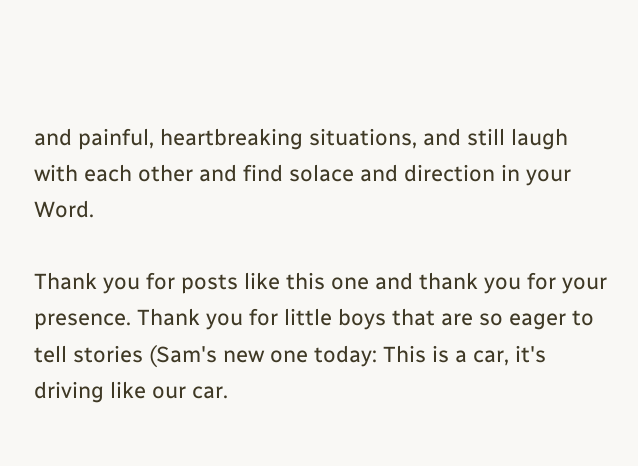and painful, heartbreaking situations, and still laugh with each other and find solace and direction in your Word.

Thank you for posts like this one and thank you for your presence. Thank you for little boys that are so eager to tell stories (Sam's new one today: This is a car, it's driving like our car.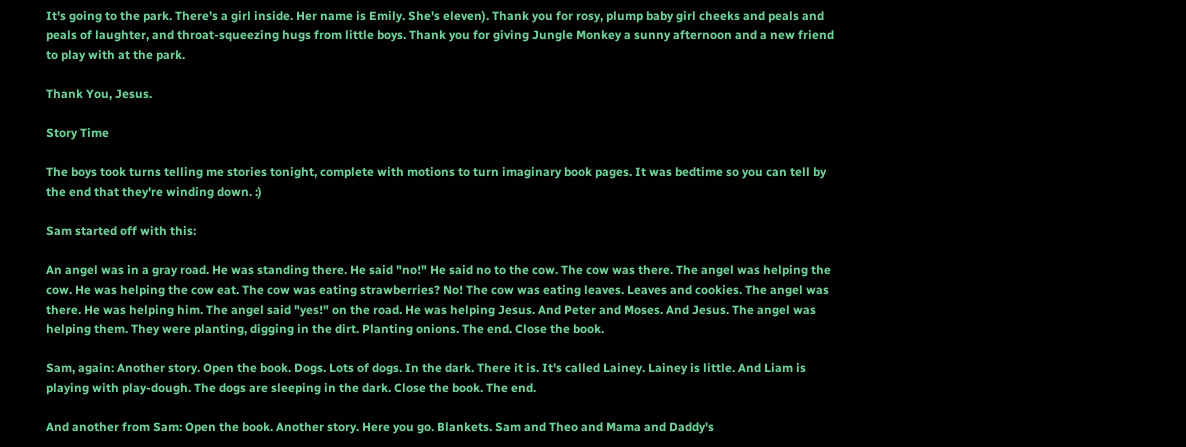It's going to the park. There's a girl inside. Her name is Emily. She's eleven). Thank you for rosy, plump baby girl cheeks and peals and peals of laughter, and throat-squeezing hugs from little boys. Thank you for giving Jungle Monkey a sunny afternoon and a new friend to play with at the park.

Thank You, Jesus.

Story Time

The boys took turns telling me stories tonight, complete with motions to turn imaginary book pages. It was bedtime so you can tell by the end that they're winding down. :)

Sam started off with this:

An angel was in a gray road. He was standing there. He said "no!" He said no to the cow. The cow was there. The angel was helping the cow. He was helping the cow eat. The cow was eating strawberries? No! The cow was eating leaves. Leaves and cookies. The angel was there. He was helping him. The angel said "yes!" on the road. He was helping Jesus. And Peter and Moses. And Jesus. The angel was helping them. They were planting, digging in the dirt. Planting onions. The end. Close the book.

Sam, again: Another story. Open the book. Dogs. Lots of dogs. In the dark. There it is. It's called Lainey. Lainey is little. And Liam is playing with play-dough. The dogs are sleeping in the dark. Close the book. The end.

And another from Sam: Open the book. Another story. Here you go. Blankets. Sam and Theo and Mama and Daddy's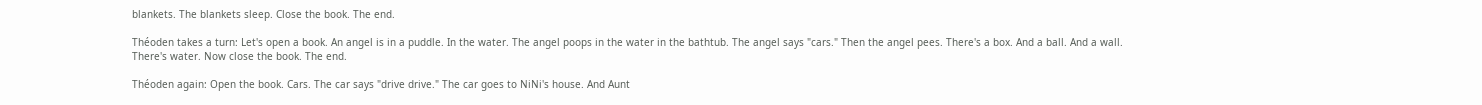blankets. The blankets sleep. Close the book. The end.

Théoden takes a turn: Let's open a book. An angel is in a puddle. In the water. The angel poops in the water in the bathtub. The angel says "cars." Then the angel pees. There's a box. And a ball. And a wall. There's water. Now close the book. The end.

Théoden again: Open the book. Cars. The car says "drive drive." The car goes to NiNi's house. And Aunt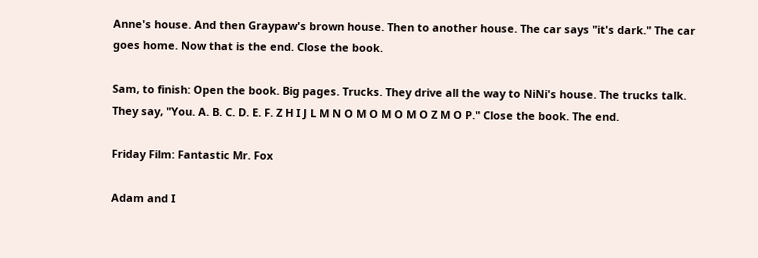Anne's house. And then Graypaw's brown house. Then to another house. The car says "it's dark." The car goes home. Now that is the end. Close the book.

Sam, to finish: Open the book. Big pages. Trucks. They drive all the way to NiNi's house. The trucks talk. They say, "You. A. B. C. D. E. F. Z H I J L M N O M O M O M O Z M O P." Close the book. The end.

Friday Film: Fantastic Mr. Fox

Adam and I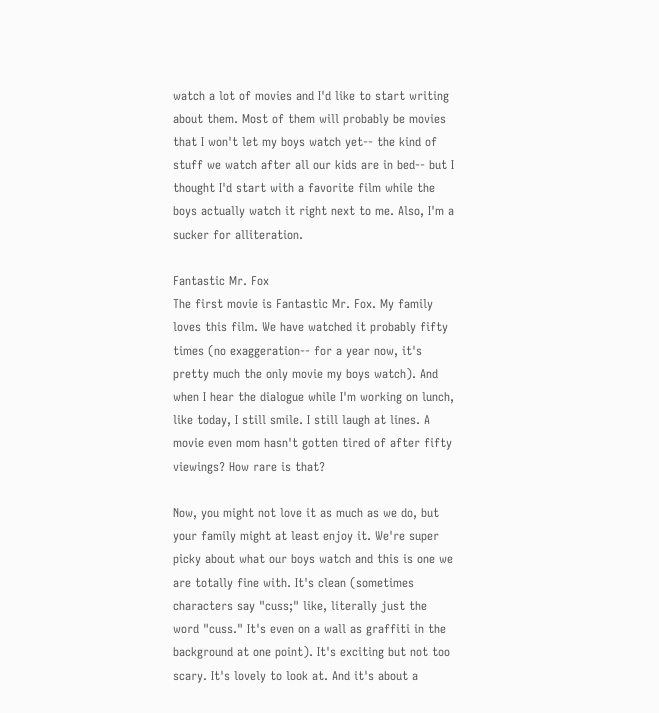watch a lot of movies and I'd like to start writing about them. Most of them will probably be movies that I won't let my boys watch yet-- the kind of stuff we watch after all our kids are in bed-- but I thought I'd start with a favorite film while the boys actually watch it right next to me. Also, I'm a sucker for alliteration.

Fantastic Mr. Fox
The first movie is Fantastic Mr. Fox. My family loves this film. We have watched it probably fifty times (no exaggeration-- for a year now, it's pretty much the only movie my boys watch). And when I hear the dialogue while I'm working on lunch, like today, I still smile. I still laugh at lines. A movie even mom hasn't gotten tired of after fifty viewings? How rare is that?

Now, you might not love it as much as we do, but your family might at least enjoy it. We're super picky about what our boys watch and this is one we are totally fine with. It's clean (sometimes characters say "cuss;" like, literally just the word "cuss." It's even on a wall as graffiti in the background at one point). It's exciting but not too scary. It's lovely to look at. And it's about a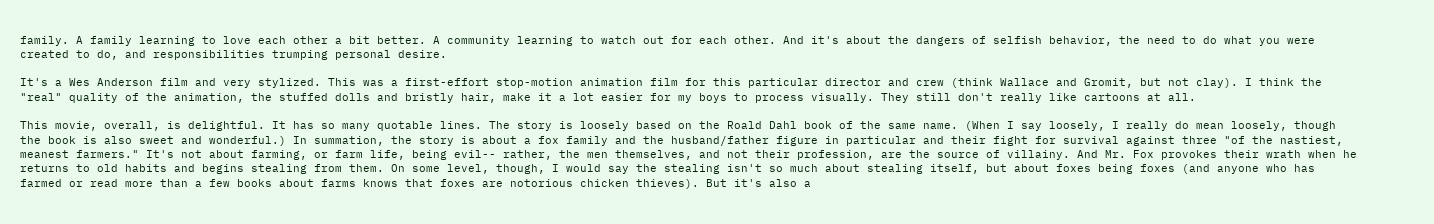family. A family learning to love each other a bit better. A community learning to watch out for each other. And it's about the dangers of selfish behavior, the need to do what you were created to do, and responsibilities trumping personal desire.

It's a Wes Anderson film and very stylized. This was a first-effort stop-motion animation film for this particular director and crew (think Wallace and Gromit, but not clay). I think the "real" quality of the animation, the stuffed dolls and bristly hair, make it a lot easier for my boys to process visually. They still don't really like cartoons at all.

This movie, overall, is delightful. It has so many quotable lines. The story is loosely based on the Roald Dahl book of the same name. (When I say loosely, I really do mean loosely, though the book is also sweet and wonderful.) In summation, the story is about a fox family and the husband/father figure in particular and their fight for survival against three "of the nastiest, meanest farmers." It's not about farming, or farm life, being evil-- rather, the men themselves, and not their profession, are the source of villainy. And Mr. Fox provokes their wrath when he returns to old habits and begins stealing from them. On some level, though, I would say the stealing isn't so much about stealing itself, but about foxes being foxes (and anyone who has farmed or read more than a few books about farms knows that foxes are notorious chicken thieves). But it's also a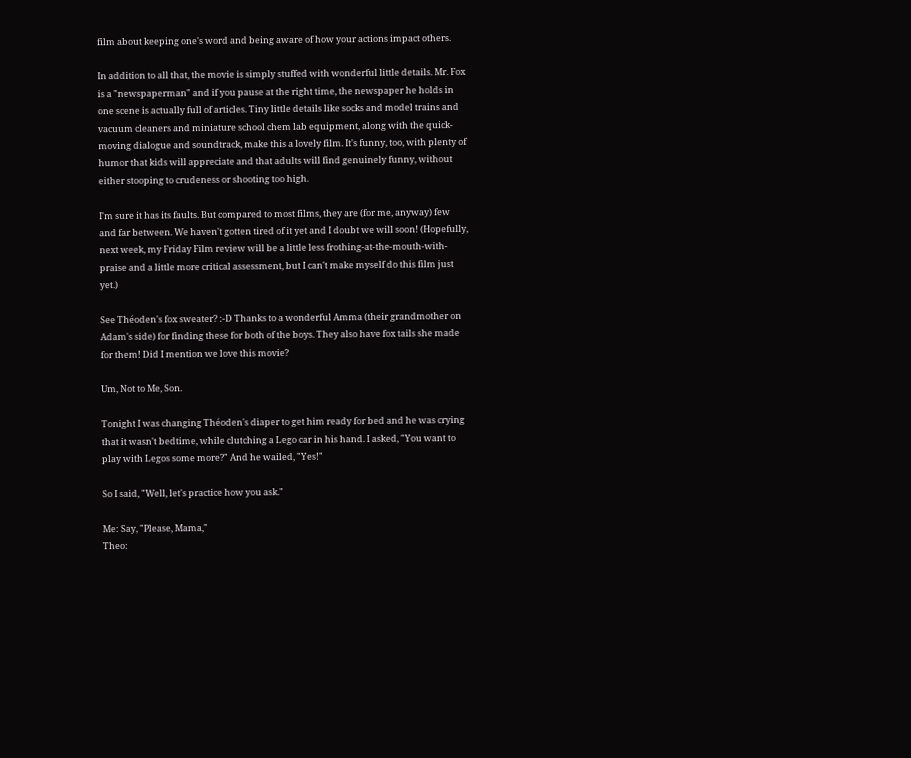film about keeping one's word and being aware of how your actions impact others.

In addition to all that, the movie is simply stuffed with wonderful little details. Mr. Fox is a "newspaperman" and if you pause at the right time, the newspaper he holds in one scene is actually full of articles. Tiny little details like socks and model trains and vacuum cleaners and miniature school chem lab equipment, along with the quick-moving dialogue and soundtrack, make this a lovely film. It's funny, too, with plenty of humor that kids will appreciate and that adults will find genuinely funny, without either stooping to crudeness or shooting too high.

I'm sure it has its faults. But compared to most films, they are (for me, anyway) few and far between. We haven't gotten tired of it yet and I doubt we will soon! (Hopefully, next week, my Friday Film review will be a little less frothing-at-the-mouth-with-praise and a little more critical assessment, but I can't make myself do this film just yet.)

See Théoden's fox sweater? :-D Thanks to a wonderful Amma (their grandmother on Adam's side) for finding these for both of the boys. They also have fox tails she made for them! Did I mention we love this movie?

Um, Not to Me, Son.

Tonight I was changing Théoden's diaper to get him ready for bed and he was crying that it wasn't bedtime, while clutching a Lego car in his hand. I asked, "You want to play with Legos some more?" And he wailed, "Yes!"

So I said, "Well, let's practice how you ask."

Me: Say, "Please, Mama,"
Theo: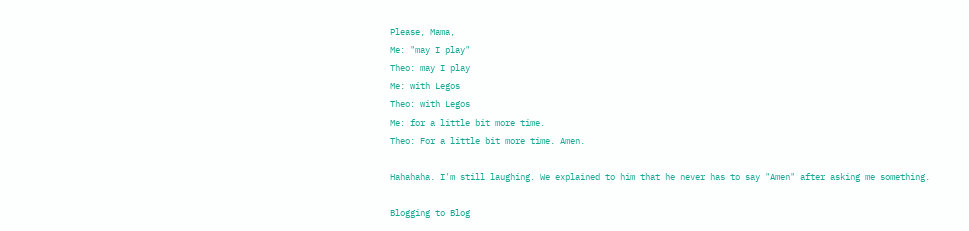Please, Mama,
Me: "may I play"
Theo: may I play
Me: with Legos
Theo: with Legos
Me: for a little bit more time.
Theo: For a little bit more time. Amen.

Hahahaha. I'm still laughing. We explained to him that he never has to say "Amen" after asking me something.

Blogging to Blog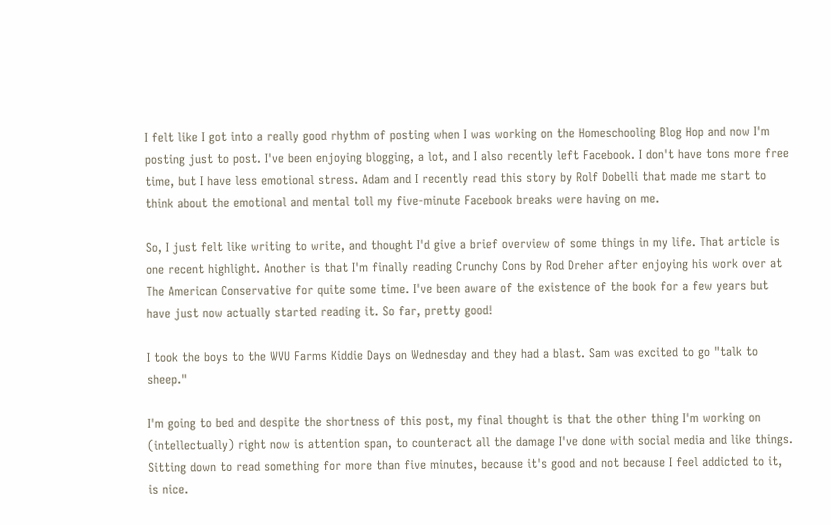I felt like I got into a really good rhythm of posting when I was working on the Homeschooling Blog Hop and now I'm posting just to post. I've been enjoying blogging, a lot, and I also recently left Facebook. I don't have tons more free time, but I have less emotional stress. Adam and I recently read this story by Rolf Dobelli that made me start to think about the emotional and mental toll my five-minute Facebook breaks were having on me.

So, I just felt like writing to write, and thought I'd give a brief overview of some things in my life. That article is one recent highlight. Another is that I'm finally reading Crunchy Cons by Rod Dreher after enjoying his work over at The American Conservative for quite some time. I've been aware of the existence of the book for a few years but have just now actually started reading it. So far, pretty good!

I took the boys to the WVU Farms Kiddie Days on Wednesday and they had a blast. Sam was excited to go "talk to sheep."

I'm going to bed and despite the shortness of this post, my final thought is that the other thing I'm working on (intellectually) right now is attention span, to counteract all the damage I've done with social media and like things. Sitting down to read something for more than five minutes, because it's good and not because I feel addicted to it, is nice.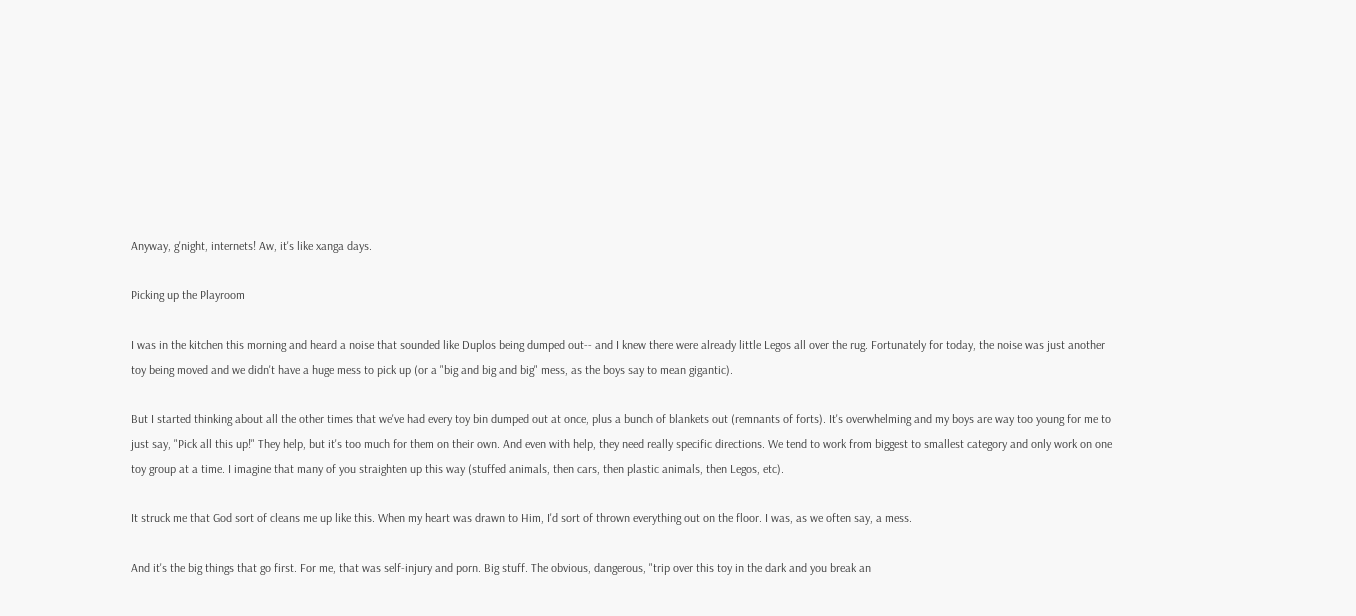Anyway, g'night, internets! Aw, it's like xanga days.

Picking up the Playroom

I was in the kitchen this morning and heard a noise that sounded like Duplos being dumped out-- and I knew there were already little Legos all over the rug. Fortunately for today, the noise was just another toy being moved and we didn't have a huge mess to pick up (or a "big and big and big" mess, as the boys say to mean gigantic).

But I started thinking about all the other times that we've had every toy bin dumped out at once, plus a bunch of blankets out (remnants of forts). It's overwhelming and my boys are way too young for me to just say, "Pick all this up!" They help, but it's too much for them on their own. And even with help, they need really specific directions. We tend to work from biggest to smallest category and only work on one toy group at a time. I imagine that many of you straighten up this way (stuffed animals, then cars, then plastic animals, then Legos, etc).

It struck me that God sort of cleans me up like this. When my heart was drawn to Him, I'd sort of thrown everything out on the floor. I was, as we often say, a mess.

And it's the big things that go first. For me, that was self-injury and porn. Big stuff. The obvious, dangerous, "trip over this toy in the dark and you break an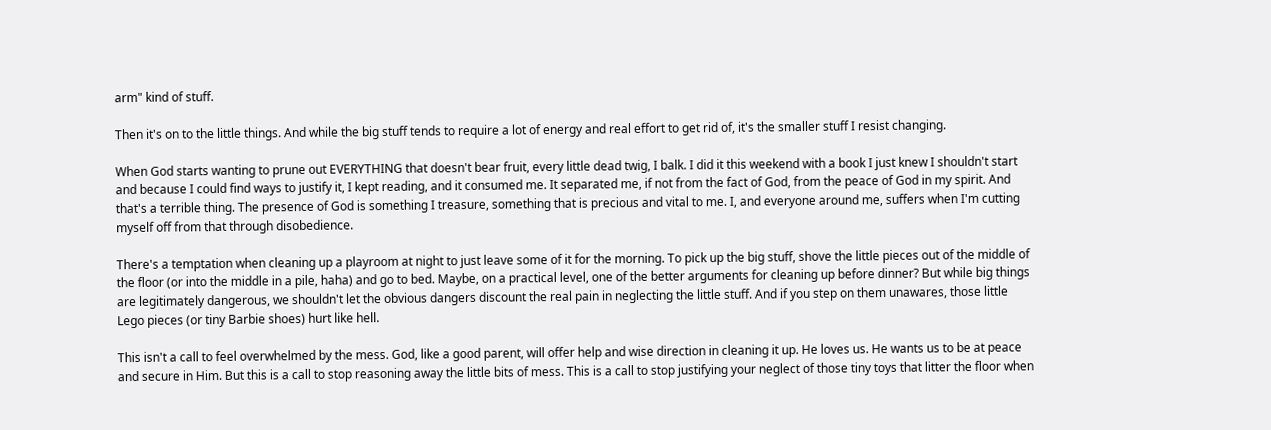arm" kind of stuff.

Then it's on to the little things. And while the big stuff tends to require a lot of energy and real effort to get rid of, it's the smaller stuff I resist changing.

When God starts wanting to prune out EVERYTHING that doesn't bear fruit, every little dead twig, I balk. I did it this weekend with a book I just knew I shouldn't start and because I could find ways to justify it, I kept reading, and it consumed me. It separated me, if not from the fact of God, from the peace of God in my spirit. And that's a terrible thing. The presence of God is something I treasure, something that is precious and vital to me. I, and everyone around me, suffers when I'm cutting myself off from that through disobedience.

There's a temptation when cleaning up a playroom at night to just leave some of it for the morning. To pick up the big stuff, shove the little pieces out of the middle of the floor (or into the middle in a pile, haha) and go to bed. Maybe, on a practical level, one of the better arguments for cleaning up before dinner? But while big things are legitimately dangerous, we shouldn't let the obvious dangers discount the real pain in neglecting the little stuff. And if you step on them unawares, those little Lego pieces (or tiny Barbie shoes) hurt like hell.

This isn't a call to feel overwhelmed by the mess. God, like a good parent, will offer help and wise direction in cleaning it up. He loves us. He wants us to be at peace and secure in Him. But this is a call to stop reasoning away the little bits of mess. This is a call to stop justifying your neglect of those tiny toys that litter the floor when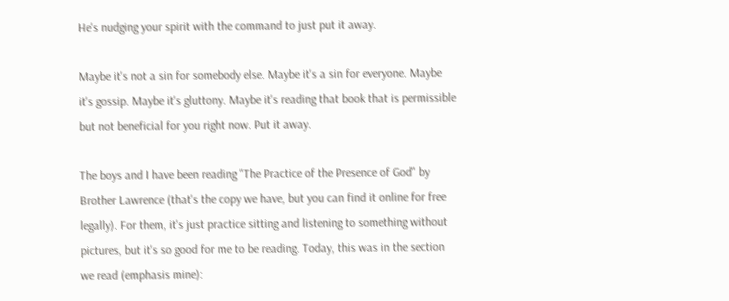He's nudging your spirit with the command to just put it away.

Maybe it's not a sin for somebody else. Maybe it's a sin for everyone. Maybe it's gossip. Maybe it's gluttony. Maybe it's reading that book that is permissible but not beneficial for you right now. Put it away.

The boys and I have been reading "The Practice of the Presence of God" by Brother Lawrence (that's the copy we have, but you can find it online for free legally). For them, it's just practice sitting and listening to something without pictures, but it's so good for me to be reading. Today, this was in the section we read (emphasis mine):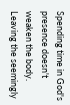Spending time in God's presence doesn't weaken the body. Leaving the seemingly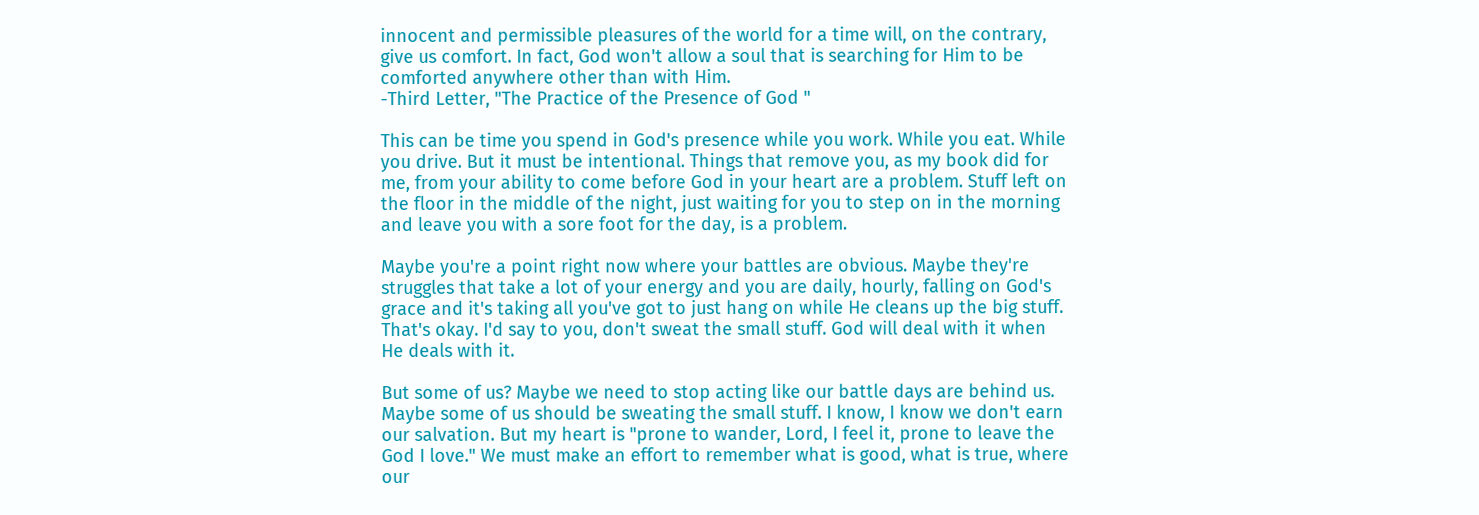innocent and permissible pleasures of the world for a time will, on the contrary, give us comfort. In fact, God won't allow a soul that is searching for Him to be comforted anywhere other than with Him.
-Third Letter, "The Practice of the Presence of God "

This can be time you spend in God's presence while you work. While you eat. While you drive. But it must be intentional. Things that remove you, as my book did for me, from your ability to come before God in your heart are a problem. Stuff left on the floor in the middle of the night, just waiting for you to step on in the morning and leave you with a sore foot for the day, is a problem.

Maybe you're a point right now where your battles are obvious. Maybe they're struggles that take a lot of your energy and you are daily, hourly, falling on God's grace and it's taking all you've got to just hang on while He cleans up the big stuff. That's okay. I'd say to you, don't sweat the small stuff. God will deal with it when He deals with it.

But some of us? Maybe we need to stop acting like our battle days are behind us. Maybe some of us should be sweating the small stuff. I know, I know we don't earn our salvation. But my heart is "prone to wander, Lord, I feel it, prone to leave the God I love." We must make an effort to remember what is good, what is true, where our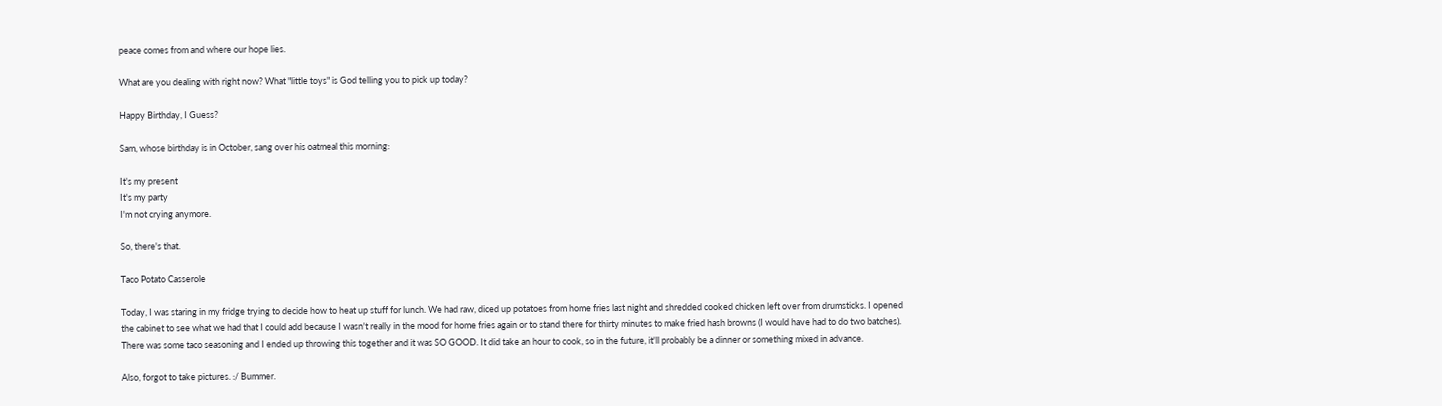peace comes from and where our hope lies.

What are you dealing with right now? What "little toys" is God telling you to pick up today?

Happy Birthday, I Guess?

Sam, whose birthday is in October, sang over his oatmeal this morning:

It's my present
It's my party
I'm not crying anymore.

So, there's that.

Taco Potato Casserole

Today, I was staring in my fridge trying to decide how to heat up stuff for lunch. We had raw, diced up potatoes from home fries last night and shredded cooked chicken left over from drumsticks. I opened the cabinet to see what we had that I could add because I wasn't really in the mood for home fries again or to stand there for thirty minutes to make fried hash browns (I would have had to do two batches). There was some taco seasoning and I ended up throwing this together and it was SO GOOD. It did take an hour to cook, so in the future, it'll probably be a dinner or something mixed in advance.

Also, forgot to take pictures. :/ Bummer.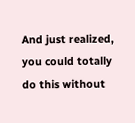And just realized, you could totally do this without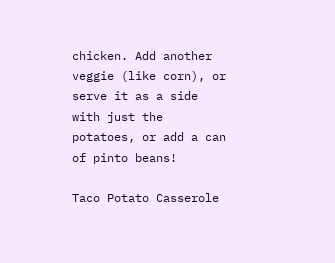chicken. Add another veggie (like corn), or serve it as a side with just the potatoes, or add a can of pinto beans!

Taco Potato Casserole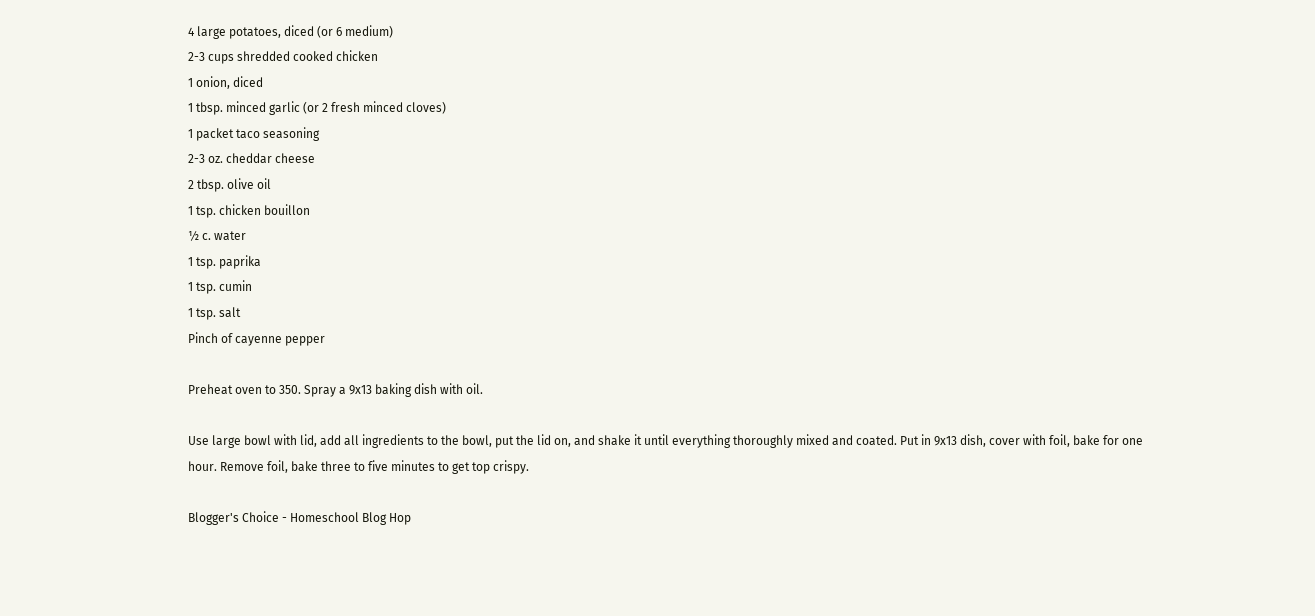4 large potatoes, diced (or 6 medium)
2-3 cups shredded cooked chicken
1 onion, diced
1 tbsp. minced garlic (or 2 fresh minced cloves)
1 packet taco seasoning
2-3 oz. cheddar cheese
2 tbsp. olive oil
1 tsp. chicken bouillon
½ c. water
1 tsp. paprika
1 tsp. cumin
1 tsp. salt
Pinch of cayenne pepper

Preheat oven to 350. Spray a 9x13 baking dish with oil.

Use large bowl with lid, add all ingredients to the bowl, put the lid on, and shake it until everything thoroughly mixed and coated. Put in 9x13 dish, cover with foil, bake for one hour. Remove foil, bake three to five minutes to get top crispy.

Blogger's Choice - Homeschool Blog Hop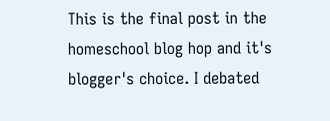This is the final post in the homeschool blog hop and it's blogger's choice. I debated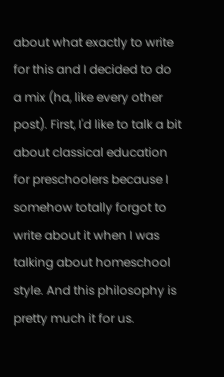about what exactly to write for this and I decided to do a mix (ha, like every other post). First, I'd like to talk a bit about classical education for preschoolers because I somehow totally forgot to write about it when I was talking about homeschool style. And this philosophy is pretty much it for us.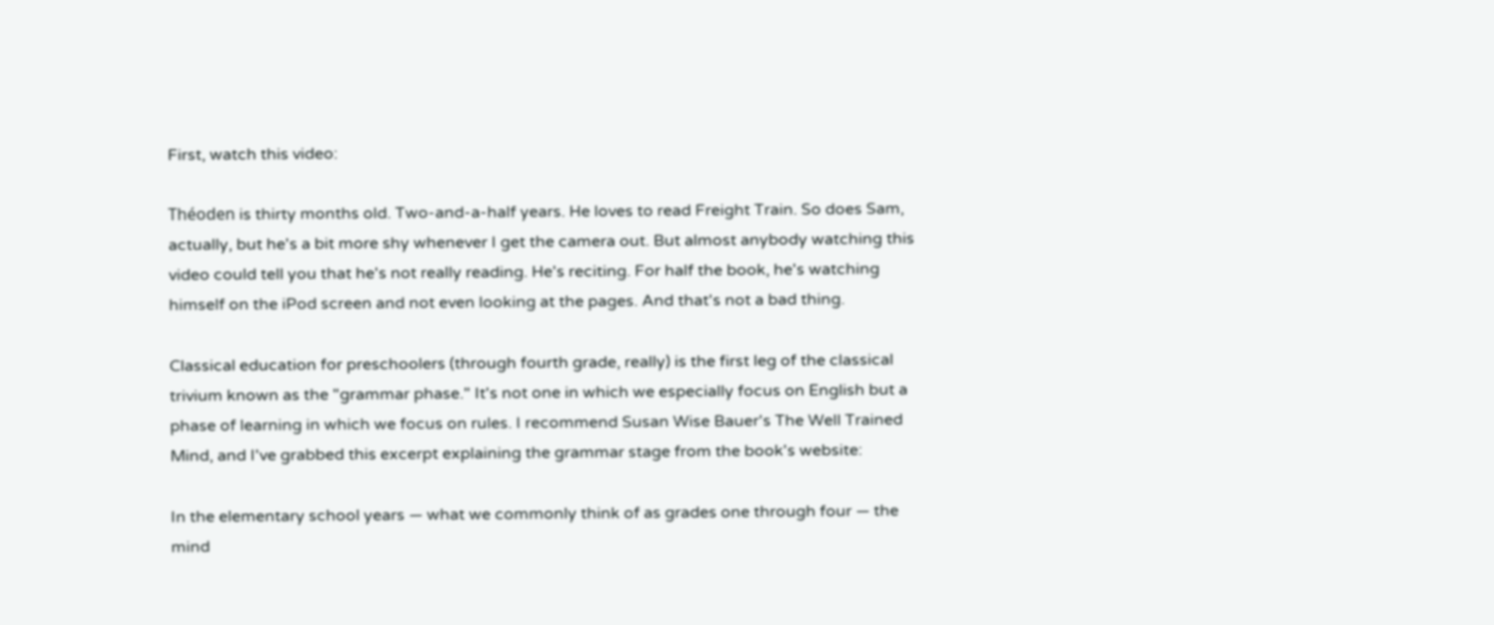First, watch this video:

Théoden is thirty months old. Two-and-a-half years. He loves to read Freight Train. So does Sam, actually, but he's a bit more shy whenever I get the camera out. But almost anybody watching this video could tell you that he's not really reading. He's reciting. For half the book, he's watching himself on the iPod screen and not even looking at the pages. And that's not a bad thing.

Classical education for preschoolers (through fourth grade, really) is the first leg of the classical trivium known as the "grammar phase." It's not one in which we especially focus on English but a phase of learning in which we focus on rules. I recommend Susan Wise Bauer's The Well Trained Mind, and I've grabbed this excerpt explaining the grammar stage from the book's website:

In the elementary school years — what we commonly think of as grades one through four — the mind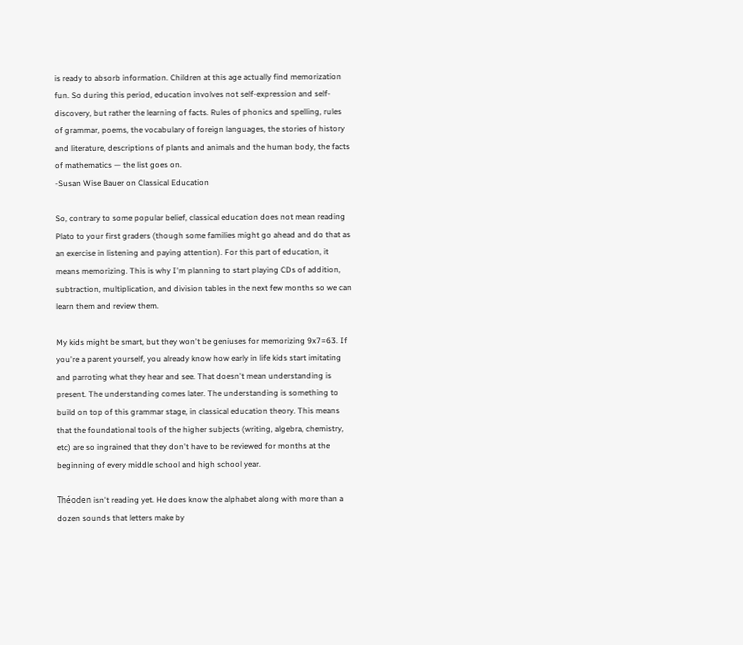is ready to absorb information. Children at this age actually find memorization fun. So during this period, education involves not self-expression and self-discovery, but rather the learning of facts. Rules of phonics and spelling, rules of grammar, poems, the vocabulary of foreign languages, the stories of history and literature, descriptions of plants and animals and the human body, the facts of mathematics — the list goes on.
-Susan Wise Bauer on Classical Education

So, contrary to some popular belief, classical education does not mean reading Plato to your first graders (though some families might go ahead and do that as an exercise in listening and paying attention). For this part of education, it means memorizing. This is why I'm planning to start playing CDs of addition, subtraction, multiplication, and division tables in the next few months so we can learn them and review them.

My kids might be smart, but they won't be geniuses for memorizing 9x7=63. If you're a parent yourself, you already know how early in life kids start imitating and parroting what they hear and see. That doesn't mean understanding is present. The understanding comes later. The understanding is something to build on top of this grammar stage, in classical education theory. This means that the foundational tools of the higher subjects (writing, algebra, chemistry, etc) are so ingrained that they don't have to be reviewed for months at the beginning of every middle school and high school year.

Théoden isn't reading yet. He does know the alphabet along with more than a dozen sounds that letters make by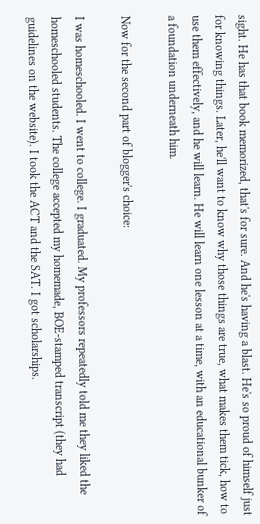sight. He has that book memorized, that's for sure. And he's having a blast. He's so proud of himself just for knowing things. Later, he'll want to know why those things are true, what makes them tick, how to use them effectively, and he will learn. He will learn one lesson at a time, with an educational bunker of a foundation underneath him.

Now for the second part of blogger's choice:

I was homeschooled. I went to college. I graduated. My professors repeatedly told me they liked the homeschooled students. The college accepted my homemade, BOE-stamped transcript (they had guidelines on the website). I took the ACT and the SAT. I got scholarships.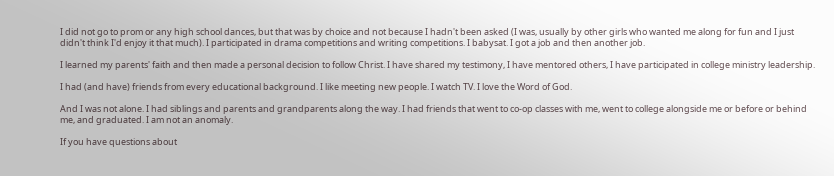I did not go to prom or any high school dances, but that was by choice and not because I hadn't been asked (I was, usually by other girls who wanted me along for fun and I just didn't think I'd enjoy it that much). I participated in drama competitions and writing competitions. I babysat. I got a job and then another job.

I learned my parents' faith and then made a personal decision to follow Christ. I have shared my testimony, I have mentored others, I have participated in college ministry leadership.

I had (and have) friends from every educational background. I like meeting new people. I watch TV. I love the Word of God.

And I was not alone. I had siblings and parents and grandparents along the way. I had friends that went to co-op classes with me, went to college alongside me or before or behind me, and graduated. I am not an anomaly.

If you have questions about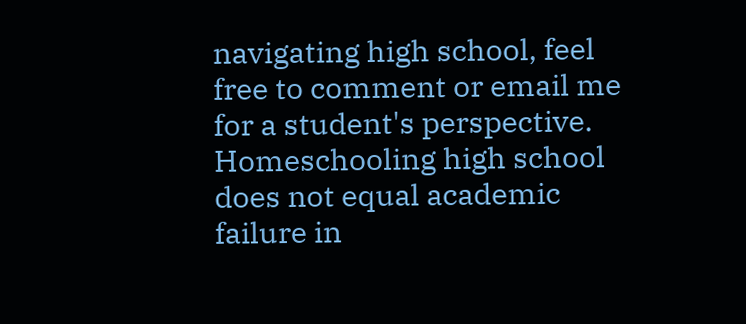navigating high school, feel free to comment or email me for a student's perspective. Homeschooling high school does not equal academic failure in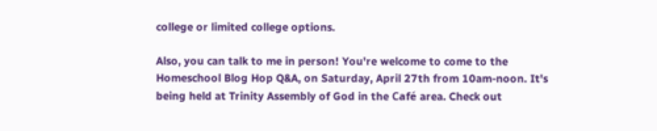college or limited college options.

Also, you can talk to me in person! You're welcome to come to the Homeschool Blog Hop Q&A, on Saturday, April 27th from 10am-noon. It's being held at Trinity Assembly of God in the Café area. Check out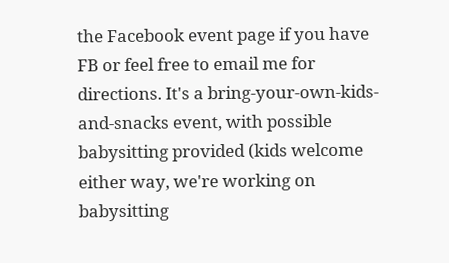the Facebook event page if you have FB or feel free to email me for directions. It's a bring-your-own-kids-and-snacks event, with possible babysitting provided (kids welcome either way, we're working on babysitting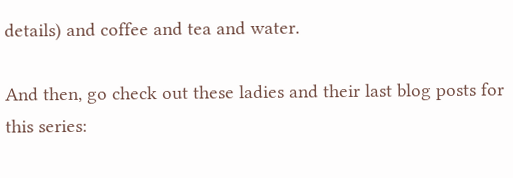details) and coffee and tea and water.

And then, go check out these ladies and their last blog posts for this series: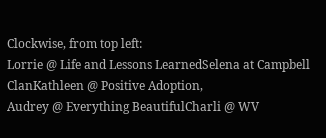Clockwise, from top left:
Lorrie @ Life and Lessons LearnedSelena at Campbell ClanKathleen @ Positive Adoption,
Audrey @ Everything BeautifulCharli @ WV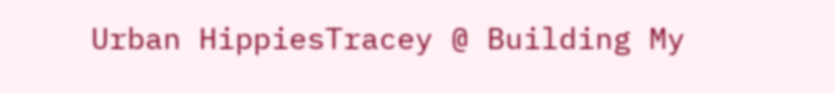Urban HippiesTracey @ Building My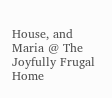House, and Maria @ The Joyfully Frugal Home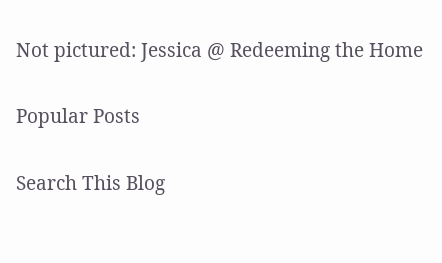Not pictured: Jessica @ Redeeming the Home

Popular Posts

Search This Blog